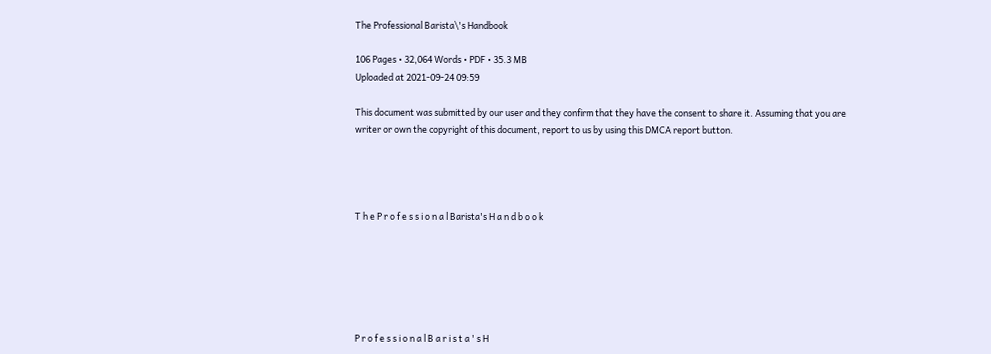The Professional Barista\'s Handbook

106 Pages • 32,064 Words • PDF • 35.3 MB
Uploaded at 2021-09-24 09:59

This document was submitted by our user and they confirm that they have the consent to share it. Assuming that you are writer or own the copyright of this document, report to us by using this DMCA report button.




T h e P r o f e s s i o n a l Barista's H a n d b o o k






P r o f e s s i o n a l B a r i s t a ' s H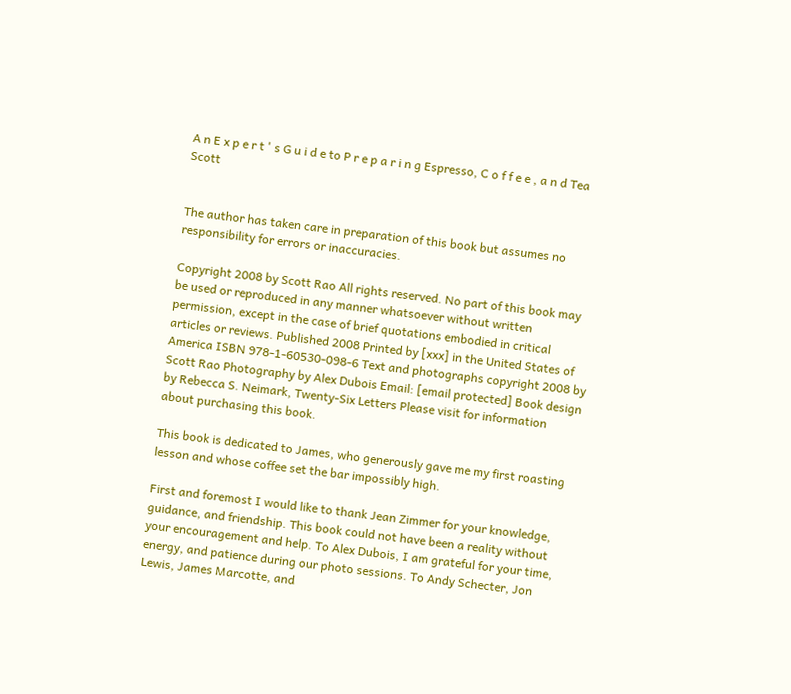A n E x p e r t ' s G u i d e to P r e p a r i n g Espresso, C o f f e e , a n d Tea Scott


The author has taken care in preparation of this book but assumes no responsibility for errors or inaccuracies.

Copyright 2008 by Scott Rao All rights reserved. No part of this book may be used or reproduced in any manner whatsoever without written permission, except in the case of brief quotations embodied in critical articles or reviews. Published 2008 Printed by [xxx] in the United States of America ISBN 978-1-60530-098-6 Text and photographs copyright 2008 by Scott Rao Photography by Alex Dubois Email: [email protected] Book design by Rebecca S. Neimark, Twenty-Six Letters Please visit for information about purchasing this book.

This book is dedicated to James, who generously gave me my first roasting lesson and whose coffee set the bar impossibly high.

First and foremost I would like to thank Jean Zimmer for your knowledge, guidance, and friendship. This book could not have been a reality without your encouragement and help. To Alex Dubois, I am grateful for your time, energy, and patience during our photo sessions. To Andy Schecter, Jon Lewis, James Marcotte, and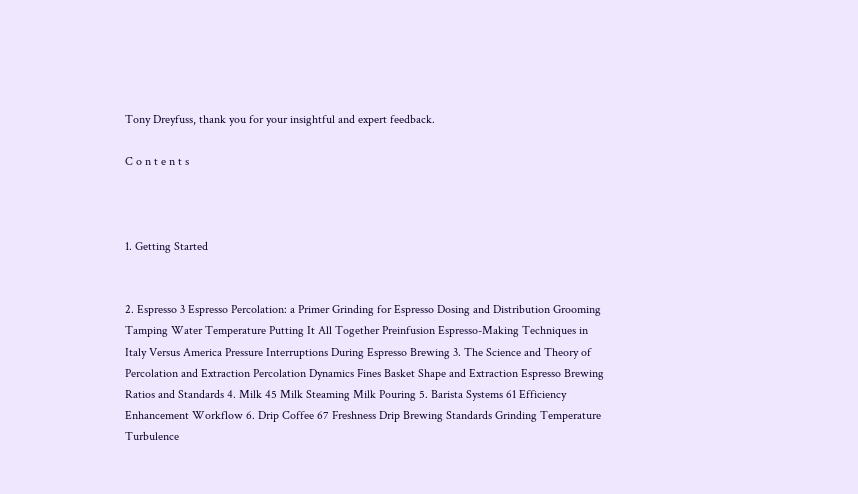Tony Dreyfuss, thank you for your insightful and expert feedback.

C o n t e n t s



1. Getting Started


2. Espresso 3 Espresso Percolation: a Primer Grinding for Espresso Dosing and Distribution Grooming Tamping Water Temperature Putting It All Together Preinfusion Espresso-Making Techniques in Italy Versus America Pressure Interruptions During Espresso Brewing 3. The Science and Theory of Percolation and Extraction Percolation Dynamics Fines Basket Shape and Extraction Espresso Brewing Ratios and Standards 4. Milk 45 Milk Steaming Milk Pouring 5. Barista Systems 61 Efficiency Enhancement Workflow 6. Drip Coffee 67 Freshness Drip Brewing Standards Grinding Temperature Turbulence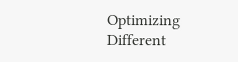Optimizing Different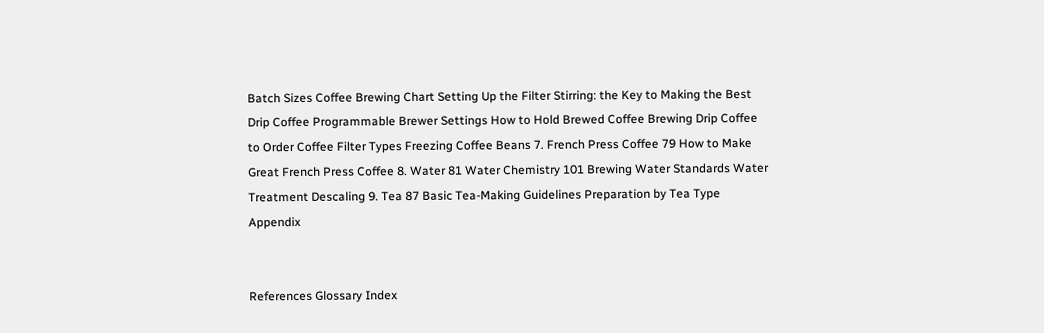Batch Sizes Coffee Brewing Chart Setting Up the Filter Stirring: the Key to Making the Best Drip Coffee Programmable Brewer Settings How to Hold Brewed Coffee Brewing Drip Coffee to Order Coffee Filter Types Freezing Coffee Beans 7. French Press Coffee 79 How to Make Great French Press Coffee 8. Water 81 Water Chemistry 101 Brewing Water Standards Water Treatment Descaling 9. Tea 87 Basic Tea-Making Guidelines Preparation by Tea Type Appendix


References Glossary Index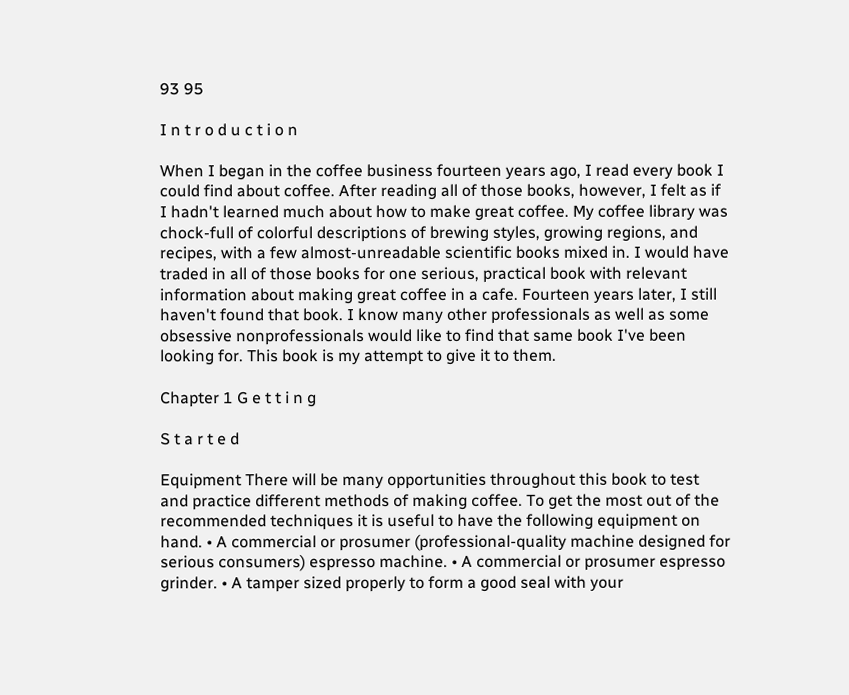93 95

I n t r o d u c t i o n

When I began in the coffee business fourteen years ago, I read every book I could find about coffee. After reading all of those books, however, I felt as if I hadn't learned much about how to make great coffee. My coffee library was chock-full of colorful descriptions of brewing styles, growing regions, and recipes, with a few almost-unreadable scientific books mixed in. I would have traded in all of those books for one serious, practical book with relevant information about making great coffee in a cafe. Fourteen years later, I still haven't found that book. I know many other professionals as well as some obsessive nonprofessionals would like to find that same book I've been looking for. This book is my attempt to give it to them.

Chapter 1 G e t t i n g

S t a r t e d

Equipment There will be many opportunities throughout this book to test and practice different methods of making coffee. To get the most out of the recommended techniques it is useful to have the following equipment on hand. • A commercial or prosumer (professional-quality machine designed for serious consumers) espresso machine. • A commercial or prosumer espresso grinder. • A tamper sized properly to form a good seal with your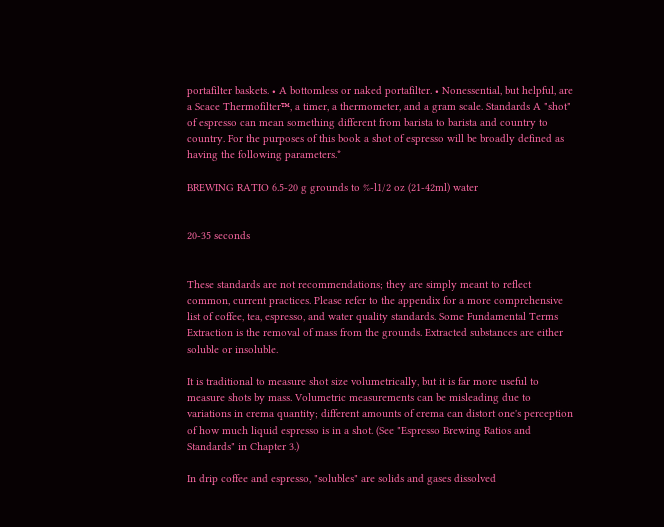portafilter baskets. • A bottomless or naked portafilter. • Nonessential, but helpful, are a Scace Thermofilter™, a timer, a thermometer, and a gram scale. Standards A "shot" of espresso can mean something different from barista to barista and country to country. For the purposes of this book a shot of espresso will be broadly defined as having the following parameters.*

BREWING RATIO 6.5-20 g grounds to %-l1/2 oz (21-42ml) water


20-35 seconds


These standards are not recommendations; they are simply meant to reflect common, current practices. Please refer to the appendix for a more comprehensive list of coffee, tea, espresso, and water quality standards. Some Fundamental Terms Extraction is the removal of mass from the grounds. Extracted substances are either soluble or insoluble.

It is traditional to measure shot size volumetrically, but it is far more useful to measure shots by mass. Volumetric measurements can be misleading due to variations in crema quantity; different amounts of crema can distort one's perception of how much liquid espresso is in a shot. (See "Espresso Brewing Ratios and Standards" in Chapter 3.)

In drip coffee and espresso, "solubles" are solids and gases dissolved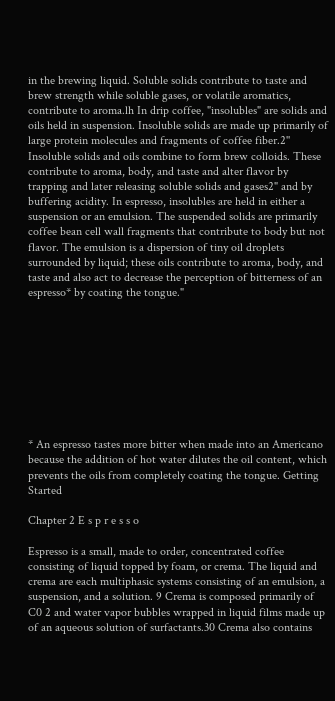in the brewing liquid. Soluble solids contribute to taste and brew strength while soluble gases, or volatile aromatics, contribute to aroma.lh In drip coffee, "insolubles" are solids and oils held in suspension. Insoluble solids are made up primarily of large protein molecules and fragments of coffee fiber.2'' Insoluble solids and oils combine to form brew colloids. These contribute to aroma, body, and taste and alter flavor by trapping and later releasing soluble solids and gases2" and by buffering acidity. In espresso, insolubles are held in either a suspension or an emulsion. The suspended solids are primarily coffee bean cell wall fragments that contribute to body but not flavor. The emulsion is a dispersion of tiny oil droplets surrounded by liquid; these oils contribute to aroma, body, and taste and also act to decrease the perception of bitterness of an espresso* by coating the tongue."









* An espresso tastes more bitter when made into an Americano because the addition of hot water dilutes the oil content, which prevents the oils from completely coating the tongue. Getting Started

Chapter 2 E s p r e s s o

Espresso is a small, made to order, concentrated coffee consisting of liquid topped by foam, or crema. The liquid and crema are each multiphasic systems consisting of an emulsion, a suspension, and a solution. 9 Crema is composed primarily of C0 2 and water vapor bubbles wrapped in liquid films made up of an aqueous solution of surfactants.30 Crema also contains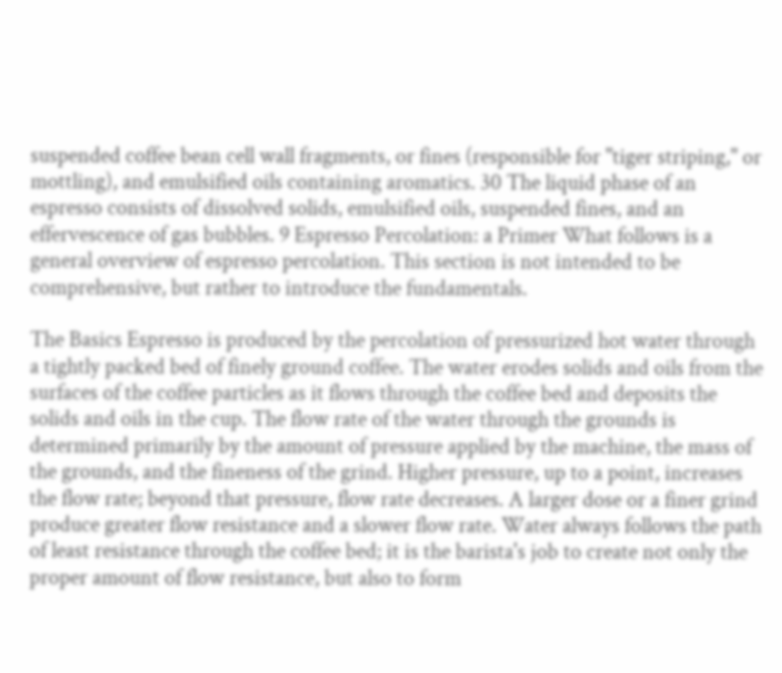suspended coffee bean cell wall fragments, or fines (responsible for "tiger striping," or mottling), and emulsified oils containing aromatics. 30 The liquid phase of an espresso consists of dissolved solids, emulsified oils, suspended fines, and an effervescence of gas bubbles. 9 Espresso Percolation: a Primer What follows is a general overview of espresso percolation. This section is not intended to be comprehensive, but rather to introduce the fundamentals.

The Basics Espresso is produced by the percolation of pressurized hot water through a tightly packed bed of finely ground coffee. The water erodes solids and oils from the surfaces of the coffee particles as it flows through the coffee bed and deposits the solids and oils in the cup. The flow rate of the water through the grounds is determined primarily by the amount of pressure applied by the machine, the mass of the grounds, and the fineness of the grind. Higher pressure, up to a point, increases the flow rate; beyond that pressure, flow rate decreases. A larger dose or a finer grind produce greater flow resistance and a slower flow rate. Water always follows the path of least resistance through the coffee bed; it is the barista's job to create not only the proper amount of flow resistance, but also to form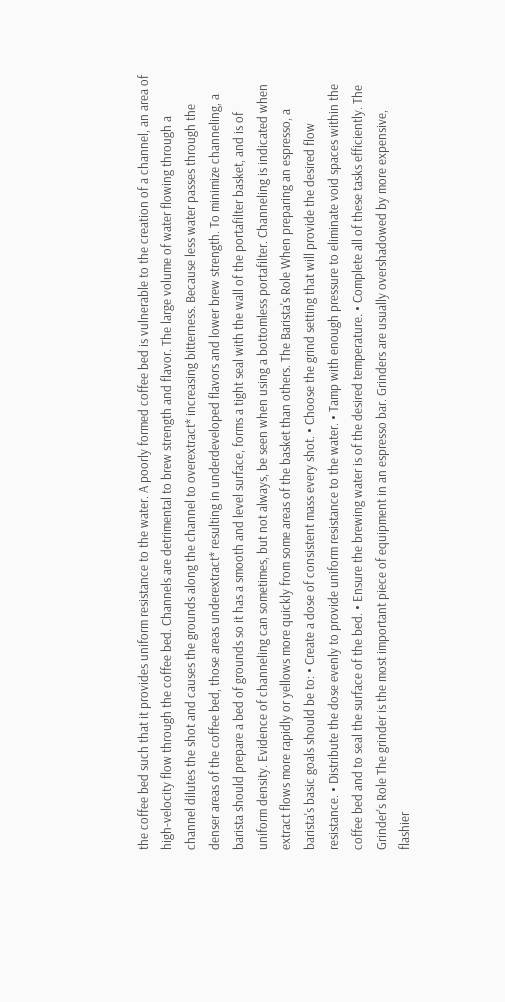the coffee bed such that it provides uniform resistance to the water. A poorly formed coffee bed is vulnerable to the creation of a channel, an area of high-velocity flow through the coffee bed. Channels are detrimental to brew strength and flavor. The large volume of water flowing through a channel dilutes the shot and causes the grounds along the channel to overextract* increasing bitterness. Because less water passes through the denser areas of the coffee bed, those areas underextract* resulting in underdeveloped flavors and lower brew strength. To minimize channeling, a barista should prepare a bed of grounds so it has a smooth and level surface, forms a tight seal with the wall of the portafilter basket, and is of uniform density. Evidence of channeling can sometimes, but not always, be seen when using a bottomless portafilter. Channeling is indicated when extract flows more rapidly or yellows more quickly from some areas of the basket than others. The Barista's Role When preparing an espresso, a barista's basic goals should be to: • Create a dose of consistent mass every shot. • Choose the grind setting that will provide the desired flow resistance. • Distribute the dose evenly to provide uniform resistance to the water. • Tamp with enough pressure to eliminate void spaces within the coffee bed and to seal the surface of the bed. • Ensure the brewing water is of the desired temperature. • Complete all of these tasks efficiently. The Grinder's Role The grinder is the most important piece of equipment in an espresso bar. Grinders are usually overshadowed by more expensive, flashier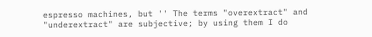espresso machines, but '' The terms "overextract" and "underextract" are subjective; by using them I do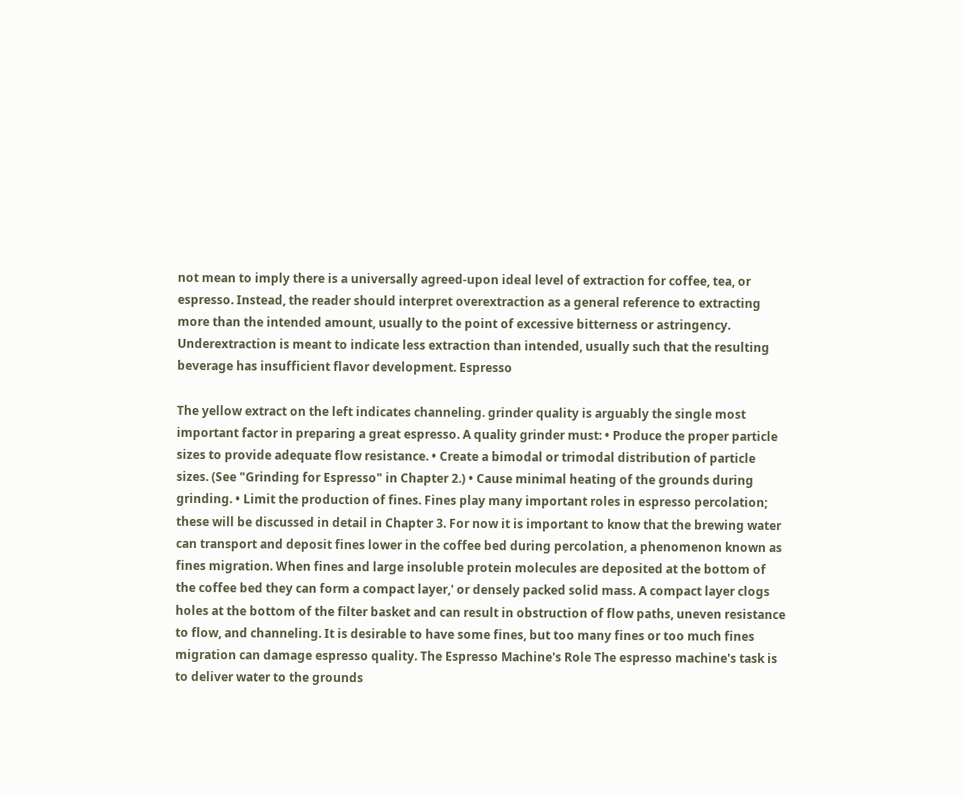not mean to imply there is a universally agreed-upon ideal level of extraction for coffee, tea, or espresso. Instead, the reader should interpret overextraction as a general reference to extracting more than the intended amount, usually to the point of excessive bitterness or astringency. Underextraction is meant to indicate less extraction than intended, usually such that the resulting beverage has insufficient flavor development. Espresso

The yellow extract on the left indicates channeling. grinder quality is arguably the single most important factor in preparing a great espresso. A quality grinder must: • Produce the proper particle sizes to provide adequate flow resistance. • Create a bimodal or trimodal distribution of particle sizes. (See "Grinding for Espresso" in Chapter 2.) • Cause minimal heating of the grounds during grinding. • Limit the production of fines. Fines play many important roles in espresso percolation; these will be discussed in detail in Chapter 3. For now it is important to know that the brewing water can transport and deposit fines lower in the coffee bed during percolation, a phenomenon known as fines migration. When fines and large insoluble protein molecules are deposited at the bottom of the coffee bed they can form a compact layer,' or densely packed solid mass. A compact layer clogs holes at the bottom of the filter basket and can result in obstruction of flow paths, uneven resistance to flow, and channeling. It is desirable to have some fines, but too many fines or too much fines migration can damage espresso quality. The Espresso Machine's Role The espresso machine's task is to deliver water to the grounds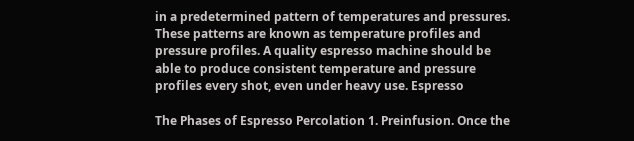in a predetermined pattern of temperatures and pressures. These patterns are known as temperature profiles and pressure profiles. A quality espresso machine should be able to produce consistent temperature and pressure profiles every shot, even under heavy use. Espresso

The Phases of Espresso Percolation 1. Preinfusion. Once the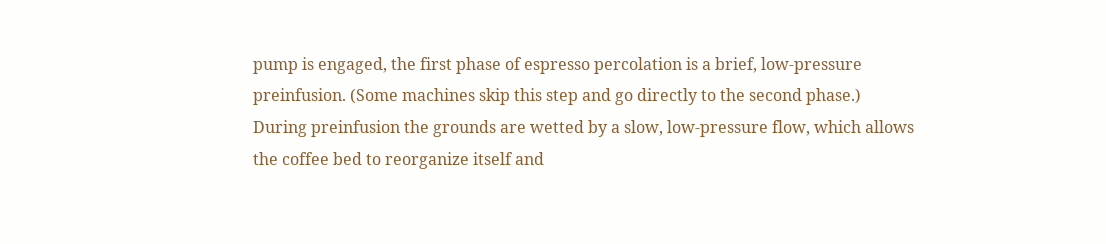pump is engaged, the first phase of espresso percolation is a brief, low-pressure preinfusion. (Some machines skip this step and go directly to the second phase.) During preinfusion the grounds are wetted by a slow, low-pressure flow, which allows the coffee bed to reorganize itself and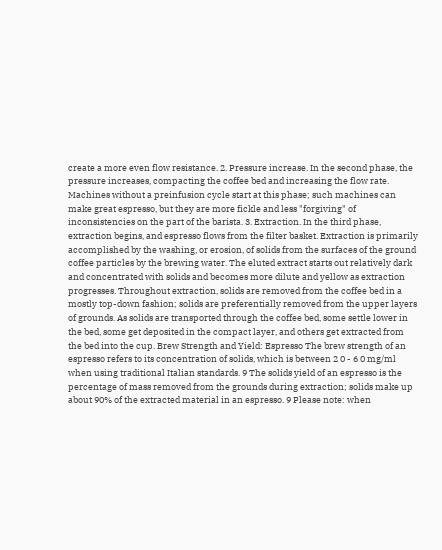create a more even flow resistance. 2. Pressure increase. In the second phase, the pressure increases, compacting the coffee bed and increasing the flow rate. Machines without a preinfusion cycle start at this phase; such machines can make great espresso, but they are more fickle and less "forgiving" of inconsistencies on the part of the barista. 3. Extraction. In the third phase, extraction begins, and espresso flows from the filter basket. Extraction is primarily accomplished by the washing, or erosion, of solids from the surfaces of the ground coffee particles by the brewing water. The eluted extract starts out relatively dark and concentrated with solids and becomes more dilute and yellow as extraction progresses. Throughout extraction, solids are removed from the coffee bed in a mostly top-down fashion; solids are preferentially removed from the upper layers of grounds. As solids are transported through the coffee bed, some settle lower in the bed, some get deposited in the compact layer, and others get extracted from the bed into the cup. Brew Strength and Yield: Espresso The brew strength of an espresso refers to its concentration of solids, which is between 2 0 - 6 0 mg/ml when using traditional Italian standards. 9 The solids yield of an espresso is the percentage of mass removed from the grounds during extraction; solids make up about 90% of the extracted material in an espresso. 9 Please note: when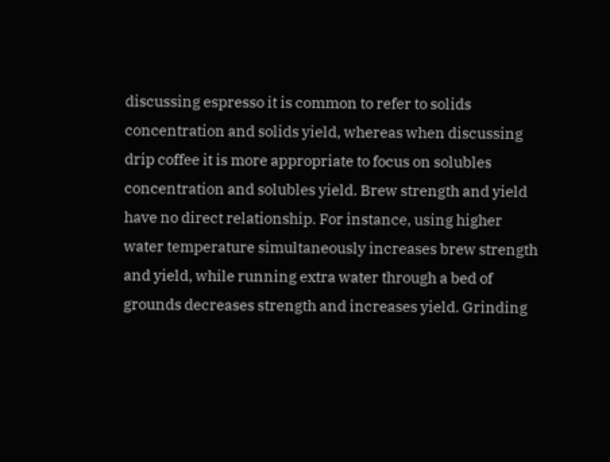discussing espresso it is common to refer to solids concentration and solids yield, whereas when discussing drip coffee it is more appropriate to focus on solubles concentration and solubles yield. Brew strength and yield have no direct relationship. For instance, using higher water temperature simultaneously increases brew strength and yield, while running extra water through a bed of grounds decreases strength and increases yield. Grinding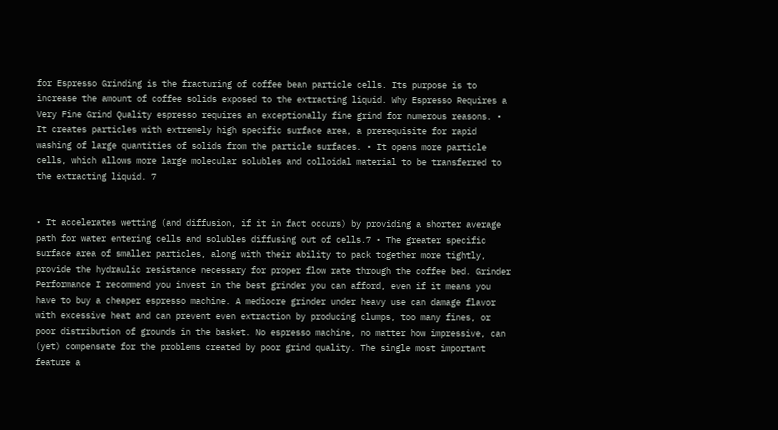for Espresso Grinding is the fracturing of coffee bean particle cells. Its purpose is to increase the amount of coffee solids exposed to the extracting liquid. Why Espresso Requires a Very Fine Grind Quality espresso requires an exceptionally fine grind for numerous reasons. • It creates particles with extremely high specific surface area, a prerequisite for rapid washing of large quantities of solids from the particle surfaces. • It opens more particle cells, which allows more large molecular solubles and colloidal material to be transferred to the extracting liquid. 7


• It accelerates wetting (and diffusion, if it in fact occurs) by providing a shorter average path for water entering cells and solubles diffusing out of cells.7 • The greater specific surface area of smaller particles, along with their ability to pack together more tightly, provide the hydraulic resistance necessary for proper flow rate through the coffee bed. Grinder Performance I recommend you invest in the best grinder you can afford, even if it means you have to buy a cheaper espresso machine. A mediocre grinder under heavy use can damage flavor with excessive heat and can prevent even extraction by producing clumps, too many fines, or poor distribution of grounds in the basket. No espresso machine, no matter how impressive, can (yet) compensate for the problems created by poor grind quality. The single most important feature a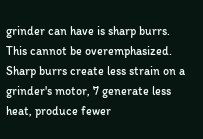grinder can have is sharp burrs. This cannot be overemphasized. Sharp burrs create less strain on a grinder's motor, 7 generate less heat, produce fewer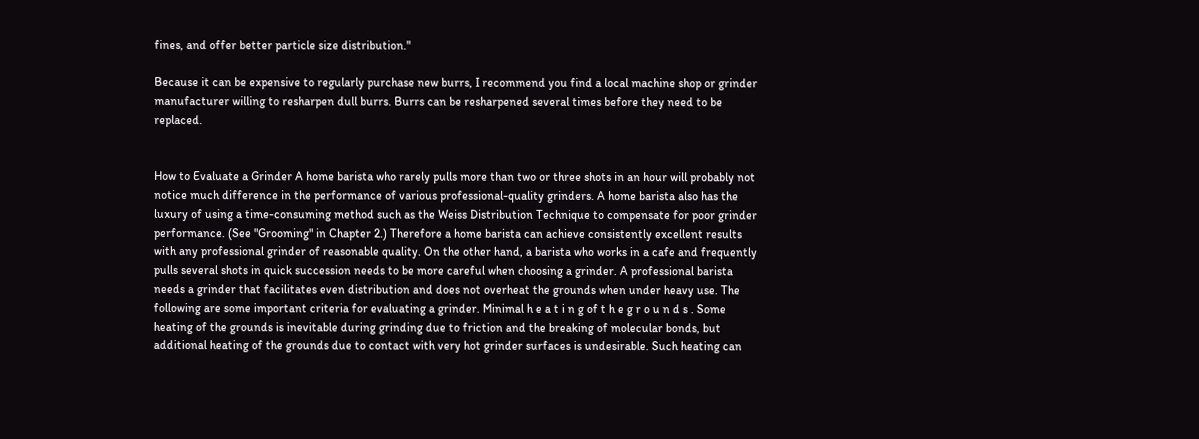fines, and offer better particle size distribution."

Because it can be expensive to regularly purchase new burrs, I recommend you find a local machine shop or grinder manufacturer willing to resharpen dull burrs. Burrs can be resharpened several times before they need to be replaced.


How to Evaluate a Grinder A home barista who rarely pulls more than two or three shots in an hour will probably not notice much difference in the performance of various professional-quality grinders. A home barista also has the luxury of using a time-consuming method such as the Weiss Distribution Technique to compensate for poor grinder performance. (See "Grooming" in Chapter 2.) Therefore a home barista can achieve consistently excellent results with any professional grinder of reasonable quality. On the other hand, a barista who works in a cafe and frequently pulls several shots in quick succession needs to be more careful when choosing a grinder. A professional barista needs a grinder that facilitates even distribution and does not overheat the grounds when under heavy use. The following are some important criteria for evaluating a grinder. Minimal h e a t i n g of t h e g r o u n d s . Some heating of the grounds is inevitable during grinding due to friction and the breaking of molecular bonds, but additional heating of the grounds due to contact with very hot grinder surfaces is undesirable. Such heating can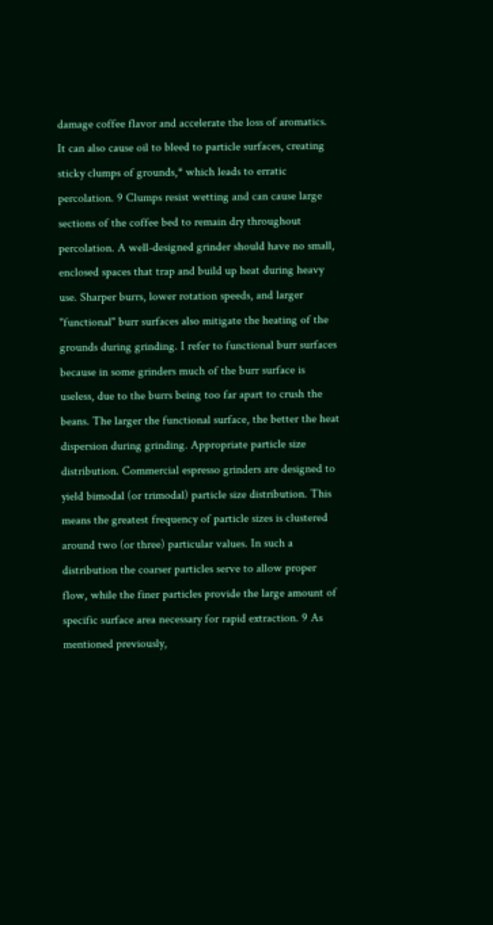damage coffee flavor and accelerate the loss of aromatics. It can also cause oil to bleed to particle surfaces, creating sticky clumps of grounds,* which leads to erratic percolation. 9 Clumps resist wetting and can cause large sections of the coffee bed to remain dry throughout percolation. A well-designed grinder should have no small, enclosed spaces that trap and build up heat during heavy use. Sharper burrs, lower rotation speeds, and larger "functional" burr surfaces also mitigate the heating of the grounds during grinding. I refer to functional burr surfaces because in some grinders much of the burr surface is useless, due to the burrs being too far apart to crush the beans. The larger the functional surface, the better the heat dispersion during grinding. Appropriate particle size distribution. Commercial espresso grinders are designed to yield bimodal (or trimodal) particle size distribution. This means the greatest frequency of particle sizes is clustered around two (or three) particular values. In such a distribution the coarser particles serve to allow proper flow, while the finer particles provide the large amount of specific surface area necessary for rapid extraction. 9 As mentioned previously,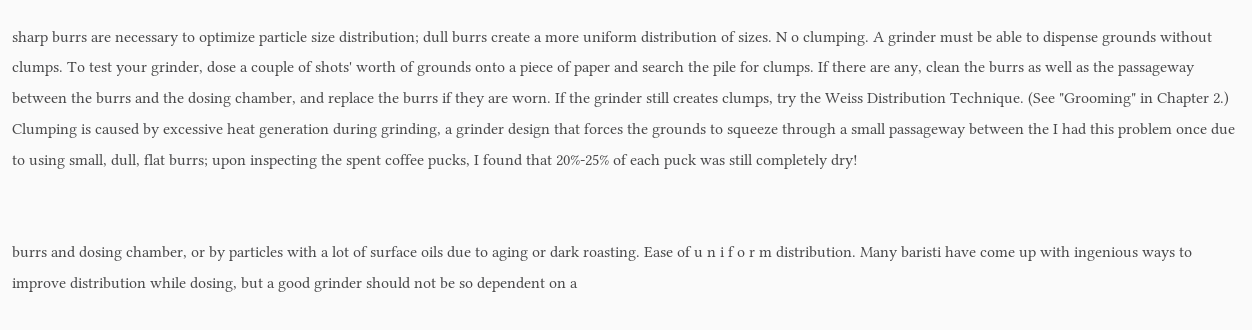sharp burrs are necessary to optimize particle size distribution; dull burrs create a more uniform distribution of sizes. N o clumping. A grinder must be able to dispense grounds without clumps. To test your grinder, dose a couple of shots' worth of grounds onto a piece of paper and search the pile for clumps. If there are any, clean the burrs as well as the passageway between the burrs and the dosing chamber, and replace the burrs if they are worn. If the grinder still creates clumps, try the Weiss Distribution Technique. (See "Grooming" in Chapter 2.) Clumping is caused by excessive heat generation during grinding, a grinder design that forces the grounds to squeeze through a small passageway between the I had this problem once due to using small, dull, flat burrs; upon inspecting the spent coffee pucks, I found that 20%-25% of each puck was still completely dry!


burrs and dosing chamber, or by particles with a lot of surface oils due to aging or dark roasting. Ease of u n i f o r m distribution. Many baristi have come up with ingenious ways to improve distribution while dosing, but a good grinder should not be so dependent on a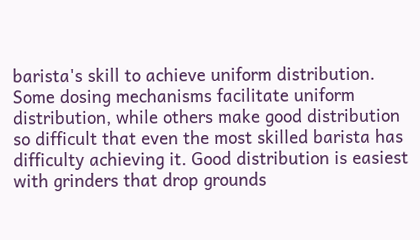barista's skill to achieve uniform distribution. Some dosing mechanisms facilitate uniform distribution, while others make good distribution so difficult that even the most skilled barista has difficulty achieving it. Good distribution is easiest with grinders that drop grounds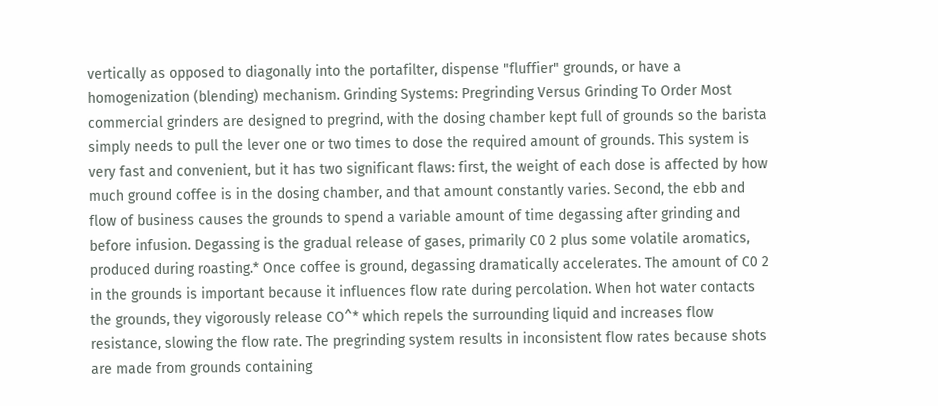vertically as opposed to diagonally into the portafilter, dispense "fluffier" grounds, or have a homogenization (blending) mechanism. Grinding Systems: Pregrinding Versus Grinding To Order Most commercial grinders are designed to pregrind, with the dosing chamber kept full of grounds so the barista simply needs to pull the lever one or two times to dose the required amount of grounds. This system is very fast and convenient, but it has two significant flaws: first, the weight of each dose is affected by how much ground coffee is in the dosing chamber, and that amount constantly varies. Second, the ebb and flow of business causes the grounds to spend a variable amount of time degassing after grinding and before infusion. Degassing is the gradual release of gases, primarily C0 2 plus some volatile aromatics, produced during roasting.* Once coffee is ground, degassing dramatically accelerates. The amount of C0 2 in the grounds is important because it influences flow rate during percolation. When hot water contacts the grounds, they vigorously release CO^* which repels the surrounding liquid and increases flow resistance, slowing the flow rate. The pregrinding system results in inconsistent flow rates because shots are made from grounds containing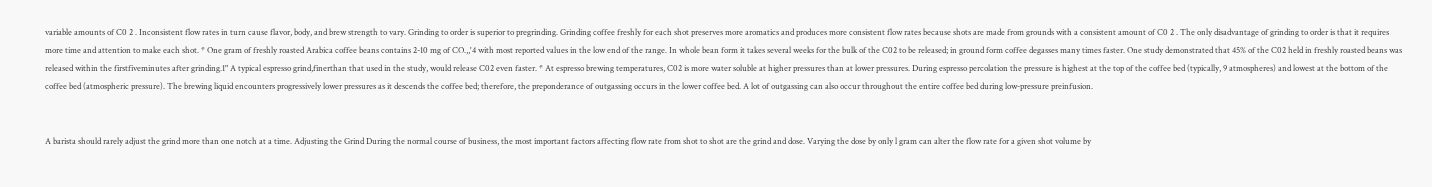variable amounts of C0 2 . Inconsistent flow rates in turn cause flavor, body, and brew strength to vary. Grinding to order is superior to pregrinding. Grinding coffee freshly for each shot preserves more aromatics and produces more consistent flow rates because shots are made from grounds with a consistent amount of C0 2 . The only disadvantage of grinding to order is that it requires more time and attention to make each shot. * One gram of freshly roasted Arabica coffee beans contains 2-10 mg of CO.,,'4 with most reported values in the low end of the range. In whole bean form it takes several weeks for the bulk of the C02 to be released; in ground form coffee degasses many times faster. One study demonstrated that 45% of the C02 held in freshly roasted beans was released within the firstfiveminutes after grinding.1" A typical espresso grind,finerthan that used in the study, would release C02 even faster. * At espresso brewing temperatures, C02 is more water soluble at higher pressures than at lower pressures. During espresso percolation the pressure is highest at the top of the coffee bed (typically, 9 atmospheres) and lowest at the bottom of the coffee bed (atmospheric pressure). The brewing liquid encounters progressively lower pressures as it descends the coffee bed; therefore, the preponderance of outgassing occurs in the lower coffee bed. A lot of outgassing can also occur throughout the entire coffee bed during low-pressure preinfusion.


A barista should rarely adjust the grind more than one notch at a time. Adjusting the Grind During the normal course of business, the most important factors affecting flow rate from shot to shot are the grind and dose. Varying the dose by only l gram can alter the flow rate for a given shot volume by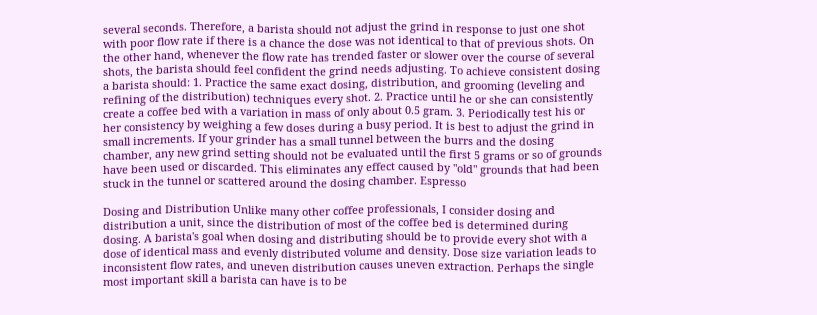several seconds. Therefore, a barista should not adjust the grind in response to just one shot with poor flow rate if there is a chance the dose was not identical to that of previous shots. On the other hand, whenever the flow rate has trended faster or slower over the course of several shots, the barista should feel confident the grind needs adjusting. To achieve consistent dosing a barista should: 1. Practice the same exact dosing, distribution, and grooming (leveling and refining of the distribution) techniques every shot. 2. Practice until he or she can consistently create a coffee bed with a variation in mass of only about 0.5 gram. 3. Periodically test his or her consistency by weighing a few doses during a busy period. It is best to adjust the grind in small increments. If your grinder has a small tunnel between the burrs and the dosing chamber, any new grind setting should not be evaluated until the first 5 grams or so of grounds have been used or discarded. This eliminates any effect caused by "old" grounds that had been stuck in the tunnel or scattered around the dosing chamber. Espresso

Dosing and Distribution Unlike many other coffee professionals, I consider dosing and distribution a unit, since the distribution of most of the coffee bed is determined during dosing. A barista's goal when dosing and distributing should be to provide every shot with a dose of identical mass and evenly distributed volume and density. Dose size variation leads to inconsistent flow rates, and uneven distribution causes uneven extraction. Perhaps the single most important skill a barista can have is to be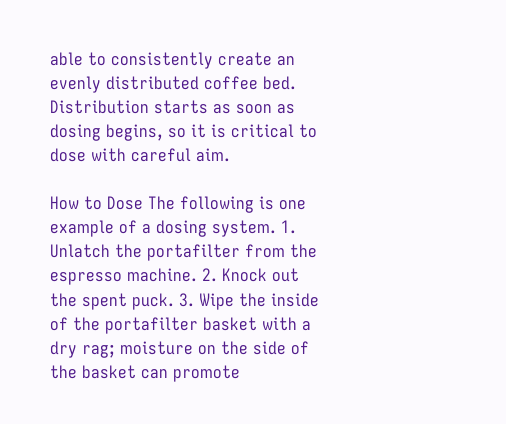able to consistently create an evenly distributed coffee bed. Distribution starts as soon as dosing begins, so it is critical to dose with careful aim.

How to Dose The following is one example of a dosing system. 1. Unlatch the portafilter from the espresso machine. 2. Knock out the spent puck. 3. Wipe the inside of the portafilter basket with a dry rag; moisture on the side of the basket can promote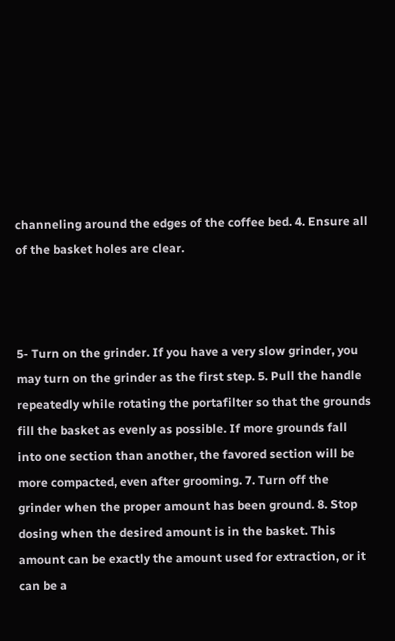channeling around the edges of the coffee bed. 4. Ensure all of the basket holes are clear.



5- Turn on the grinder. If you have a very slow grinder, you may turn on the grinder as the first step. 5. Pull the handle repeatedly while rotating the portafilter so that the grounds fill the basket as evenly as possible. If more grounds fall into one section than another, the favored section will be more compacted, even after grooming. 7. Turn off the grinder when the proper amount has been ground. 8. Stop dosing when the desired amount is in the basket. This amount can be exactly the amount used for extraction, or it can be a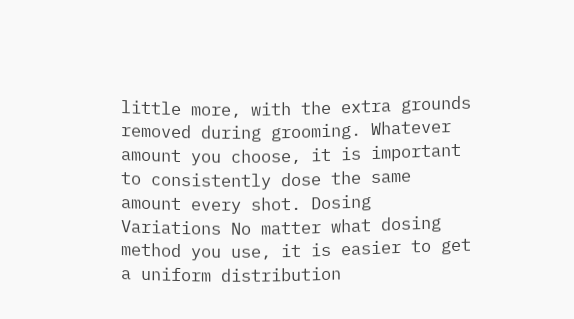little more, with the extra grounds removed during grooming. Whatever amount you choose, it is important to consistently dose the same amount every shot. Dosing Variations No matter what dosing method you use, it is easier to get a uniform distribution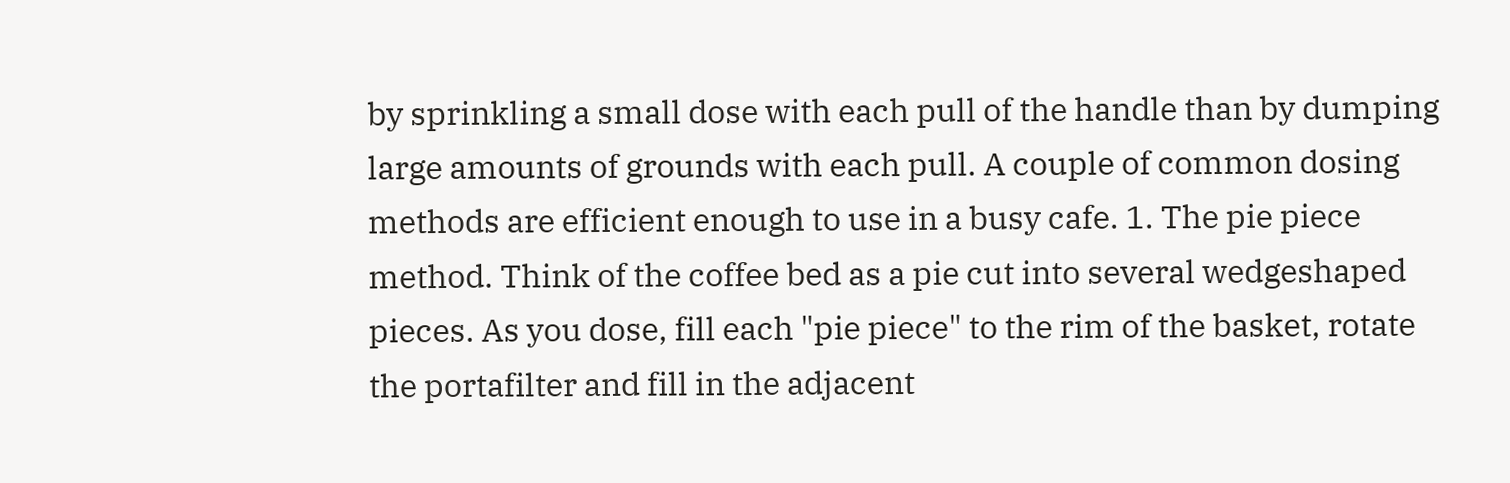by sprinkling a small dose with each pull of the handle than by dumping large amounts of grounds with each pull. A couple of common dosing methods are efficient enough to use in a busy cafe. 1. The pie piece method. Think of the coffee bed as a pie cut into several wedgeshaped pieces. As you dose, fill each "pie piece" to the rim of the basket, rotate the portafilter and fill in the adjacent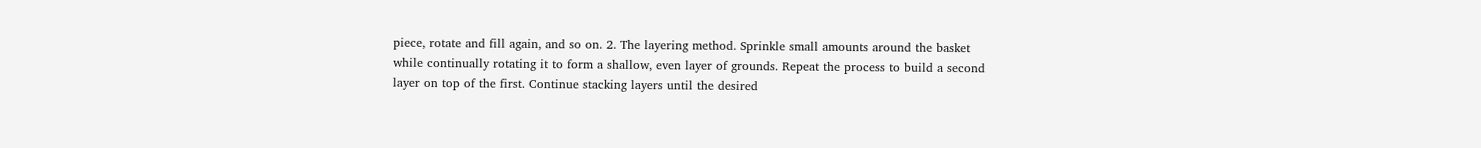piece, rotate and fill again, and so on. 2. The layering method. Sprinkle small amounts around the basket while continually rotating it to form a shallow, even layer of grounds. Repeat the process to build a second layer on top of the first. Continue stacking layers until the desired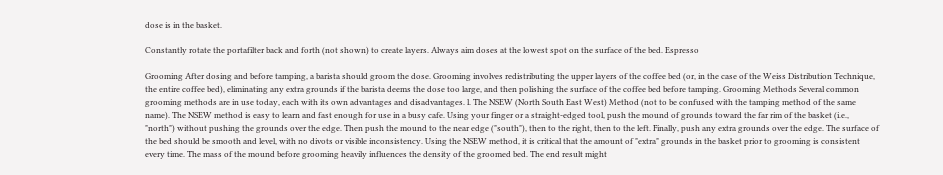dose is in the basket.

Constantly rotate the portafilter back and forth (not shown) to create layers. Always aim doses at the lowest spot on the surface of the bed. Espresso

Grooming After dosing and before tamping, a barista should groom the dose. Grooming involves redistributing the upper layers of the coffee bed (or, in the case of the Weiss Distribution Technique, the entire coffee bed), eliminating any extra grounds if the barista deems the dose too large, and then polishing the surface of the coffee bed before tamping. Grooming Methods Several common grooming methods are in use today, each with its own advantages and disadvantages. l. The NSEW (North South East West) Method (not to be confused with the tamping method of the same name). The NSEW method is easy to learn and fast enough for use in a busy cafe. Using your finger or a straight-edged tool, push the mound of grounds toward the far rim of the basket (i.e., "north") without pushing the grounds over the edge. Then push the mound to the near edge ("south"), then to the right, then to the left. Finally, push any extra grounds over the edge. The surface of the bed should be smooth and level, with no divots or visible inconsistency. Using the NSEW method, it is critical that the amount of "extra" grounds in the basket prior to grooming is consistent every time. The mass of the mound before grooming heavily influences the density of the groomed bed. The end result might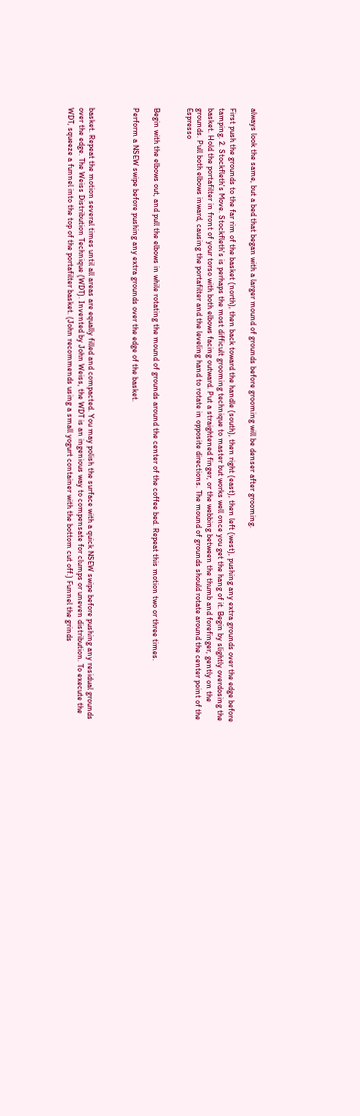always look the same, but a bed that began with a larger mound of grounds before grooming will be denser after grooming.

First push the grounds to the far rim of the basket (north), then back toward the handle (south), then right (east), then left (west), pushing any extra grounds over the edge before tamping. 2. Stockfleth's Move. Stockfleth's is perhaps the most difficult grooming technique to master but works well once you get the hang of it. Begin by slightly overdosing the basket. Hold the portafilter in front of your torso with both elbows facing outward. Put a straightened finger, or the webbing between the thumb and forefinger, gently on the grounds. Pull both elbows inward, causing the portafilter and the leveling hand to rotate in opposite directions. The mound of grounds should rotate around the center point of the Espresso


Begin with the elbows out, and pull the elbows in while rotating the mound of grounds around the center of the coffee bed. Repeat this motion two or three times.

Perform a NSEW swipe before pushing any extra grounds over the edge of the basket.



basket. Repeat the motion several times until all areas are equally filled and compacted. You may polish the surface with a quick NSEW swipe before pushing any residual grounds over the edge. The Weiss Distribution Technique (WDT). Invented by John Weiss, the WDT is an ingenious way to compensate for clumps or uneven distribution. To execute the WDT, squeeze a funnel into the top of the portafilter basket. (John recommends using a small yogurt container with the bottom cut off.) Funnel the grinds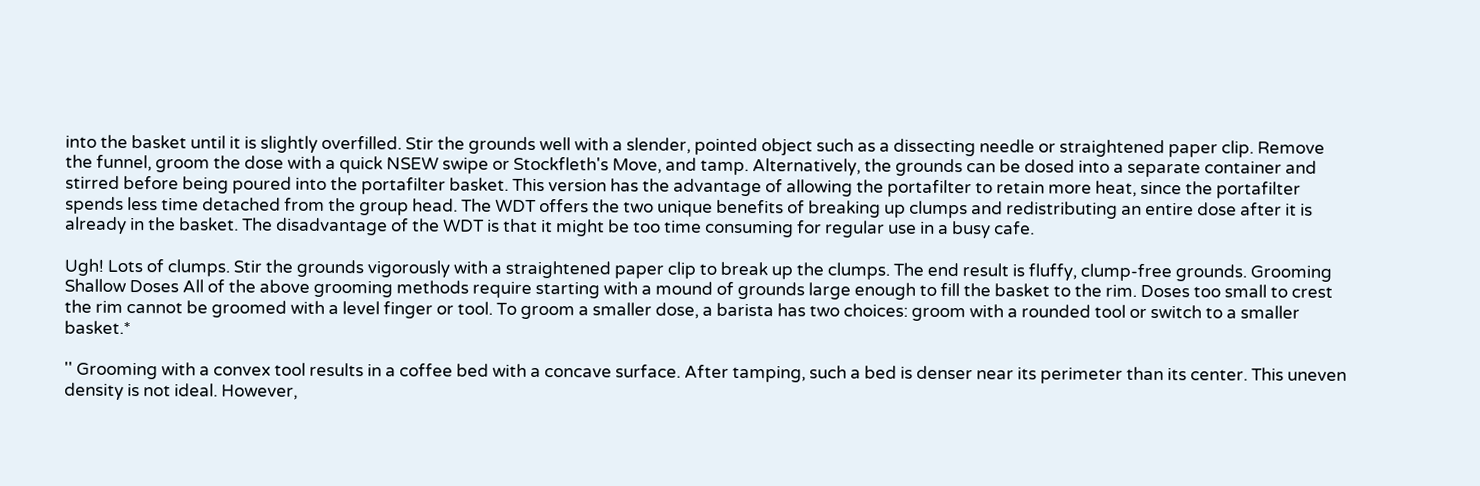into the basket until it is slightly overfilled. Stir the grounds well with a slender, pointed object such as a dissecting needle or straightened paper clip. Remove the funnel, groom the dose with a quick NSEW swipe or Stockfleth's Move, and tamp. Alternatively, the grounds can be dosed into a separate container and stirred before being poured into the portafilter basket. This version has the advantage of allowing the portafilter to retain more heat, since the portafilter spends less time detached from the group head. The WDT offers the two unique benefits of breaking up clumps and redistributing an entire dose after it is already in the basket. The disadvantage of the WDT is that it might be too time consuming for regular use in a busy cafe.

Ugh! Lots of clumps. Stir the grounds vigorously with a straightened paper clip to break up the clumps. The end result is fluffy, clump-free grounds. Grooming Shallow Doses All of the above grooming methods require starting with a mound of grounds large enough to fill the basket to the rim. Doses too small to crest the rim cannot be groomed with a level finger or tool. To groom a smaller dose, a barista has two choices: groom with a rounded tool or switch to a smaller basket.*

'' Grooming with a convex tool results in a coffee bed with a concave surface. After tamping, such a bed is denser near its perimeter than its center. This uneven density is not ideal. However,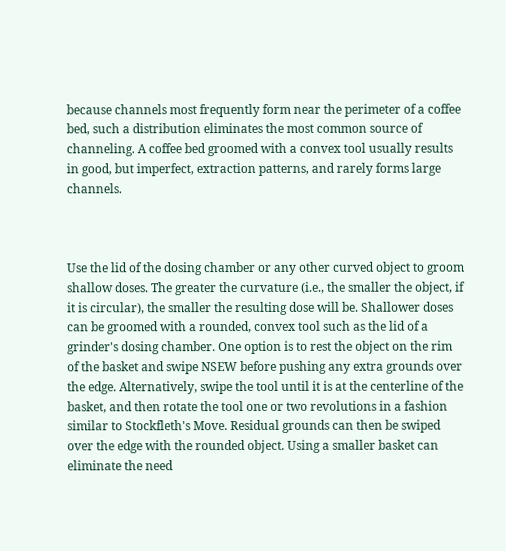because channels most frequently form near the perimeter of a coffee bed, such a distribution eliminates the most common source of channeling. A coffee bed groomed with a convex tool usually results in good, but imperfect, extraction patterns, and rarely forms large channels.



Use the lid of the dosing chamber or any other curved object to groom shallow doses. The greater the curvature (i.e., the smaller the object, if it is circular), the smaller the resulting dose will be. Shallower doses can be groomed with a rounded, convex tool such as the lid of a grinder's dosing chamber. One option is to rest the object on the rim of the basket and swipe NSEW before pushing any extra grounds over the edge. Alternatively, swipe the tool until it is at the centerline of the basket, and then rotate the tool one or two revolutions in a fashion similar to Stockfleth's Move. Residual grounds can then be swiped over the edge with the rounded object. Using a smaller basket can eliminate the need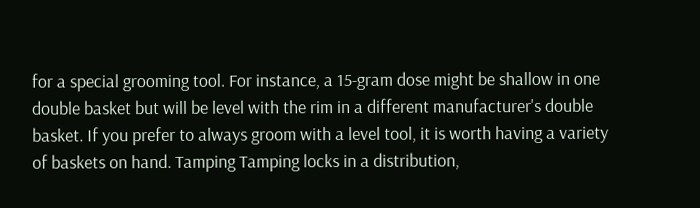for a special grooming tool. For instance, a 15-gram dose might be shallow in one double basket but will be level with the rim in a different manufacturer's double basket. If you prefer to always groom with a level tool, it is worth having a variety of baskets on hand. Tamping Tamping locks in a distribution,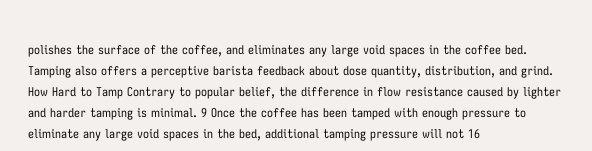polishes the surface of the coffee, and eliminates any large void spaces in the coffee bed. Tamping also offers a perceptive barista feedback about dose quantity, distribution, and grind. How Hard to Tamp Contrary to popular belief, the difference in flow resistance caused by lighter and harder tamping is minimal. 9 Once the coffee has been tamped with enough pressure to eliminate any large void spaces in the bed, additional tamping pressure will not 16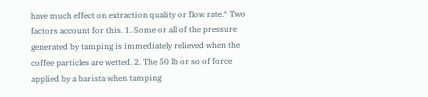have much effect on extraction quality or flow rate.* Two factors account for this. 1. Some or all of the pressure generated by tamping is immediately relieved when the coffee particles are wetted. 2. The 50 lb or so of force applied by a barista when tamping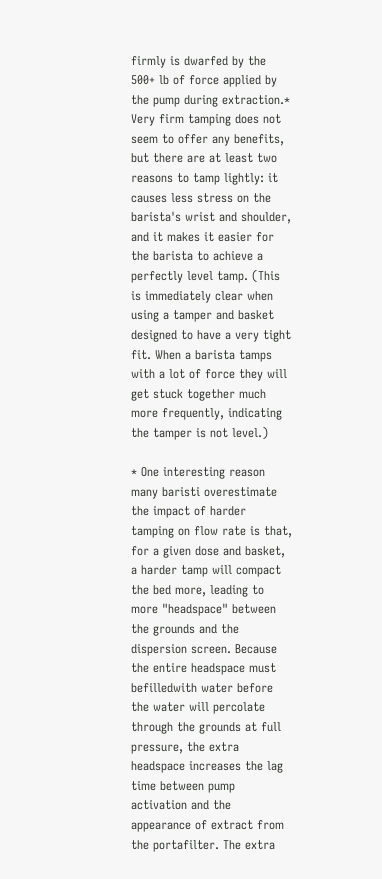firmly is dwarfed by the 500+ lb of force applied by the pump during extraction.* Very firm tamping does not seem to offer any benefits, but there are at least two reasons to tamp lightly: it causes less stress on the barista's wrist and shoulder, and it makes it easier for the barista to achieve a perfectly level tamp. (This is immediately clear when using a tamper and basket designed to have a very tight fit. When a barista tamps with a lot of force they will get stuck together much more frequently, indicating the tamper is not level.)

* One interesting reason many baristi overestimate the impact of harder tamping on flow rate is that, for a given dose and basket, a harder tamp will compact the bed more, leading to more "headspace" between the grounds and the dispersion screen. Because the entire headspace must befilledwith water before the water will percolate through the grounds at full pressure, the extra headspace increases the lag time between pump activation and the appearance of extract from the portafilter. The extra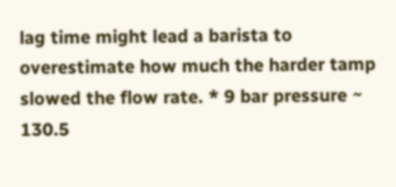lag time might lead a barista to overestimate how much the harder tamp slowed the flow rate. * 9 bar pressure ~ 130.5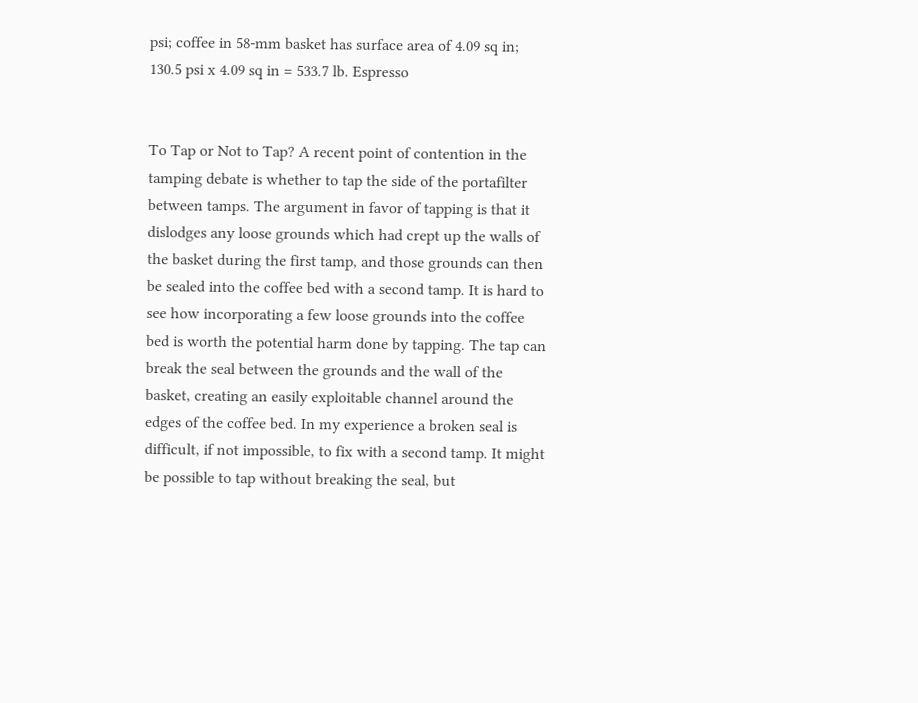psi; coffee in 58-mm basket has surface area of 4.09 sq in; 130.5 psi x 4.09 sq in = 533.7 lb. Espresso


To Tap or Not to Tap? A recent point of contention in the tamping debate is whether to tap the side of the portafilter between tamps. The argument in favor of tapping is that it dislodges any loose grounds which had crept up the walls of the basket during the first tamp, and those grounds can then be sealed into the coffee bed with a second tamp. It is hard to see how incorporating a few loose grounds into the coffee bed is worth the potential harm done by tapping. The tap can break the seal between the grounds and the wall of the basket, creating an easily exploitable channel around the edges of the coffee bed. In my experience a broken seal is difficult, if not impossible, to fix with a second tamp. It might be possible to tap without breaking the seal, but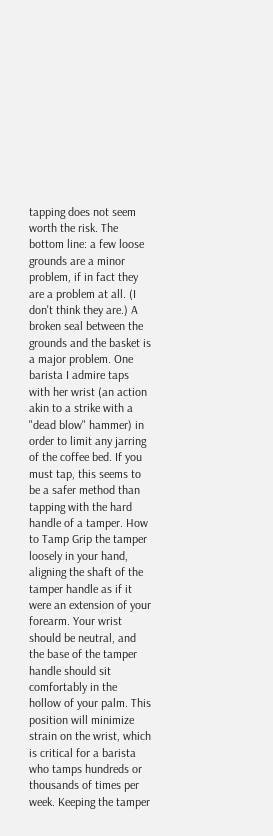tapping does not seem worth the risk. The bottom line: a few loose grounds are a minor problem, if in fact they are a problem at all. (I don't think they are.) A broken seal between the grounds and the basket is a major problem. One barista I admire taps with her wrist (an action akin to a strike with a "dead blow" hammer) in order to limit any jarring of the coffee bed. If you must tap, this seems to be a safer method than tapping with the hard handle of a tamper. How to Tamp Grip the tamper loosely in your hand, aligning the shaft of the tamper handle as if it were an extension of your forearm. Your wrist should be neutral, and the base of the tamper handle should sit comfortably in the hollow of your palm. This position will minimize strain on the wrist, which is critical for a barista who tamps hundreds or thousands of times per week. Keeping the tamper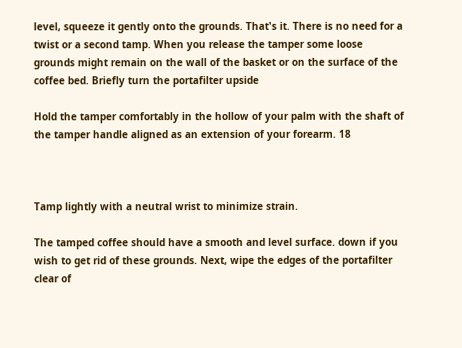level, squeeze it gently onto the grounds. That's it. There is no need for a twist or a second tamp. When you release the tamper some loose grounds might remain on the wall of the basket or on the surface of the coffee bed. Briefly turn the portafilter upside

Hold the tamper comfortably in the hollow of your palm with the shaft of the tamper handle aligned as an extension of your forearm. 18



Tamp lightly with a neutral wrist to minimize strain.

The tamped coffee should have a smooth and level surface. down if you wish to get rid of these grounds. Next, wipe the edges of the portafilter clear of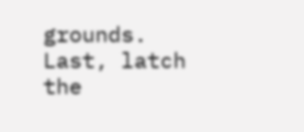grounds. Last, latch the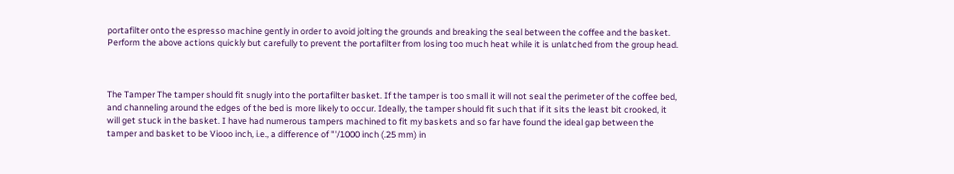portafilter onto the espresso machine gently in order to avoid jolting the grounds and breaking the seal between the coffee and the basket. Perform the above actions quickly but carefully to prevent the portafilter from losing too much heat while it is unlatched from the group head.



The Tamper The tamper should fit snugly into the portafilter basket. If the tamper is too small it will not seal the perimeter of the coffee bed, and channeling around the edges of the bed is more likely to occur. Ideally, the tamper should fit such that if it sits the least bit crooked, it will get stuck in the basket. I have had numerous tampers machined to fit my baskets and so far have found the ideal gap between the tamper and basket to be Viooo inch, i.e., a difference of "'/1000 inch (.25 mm) in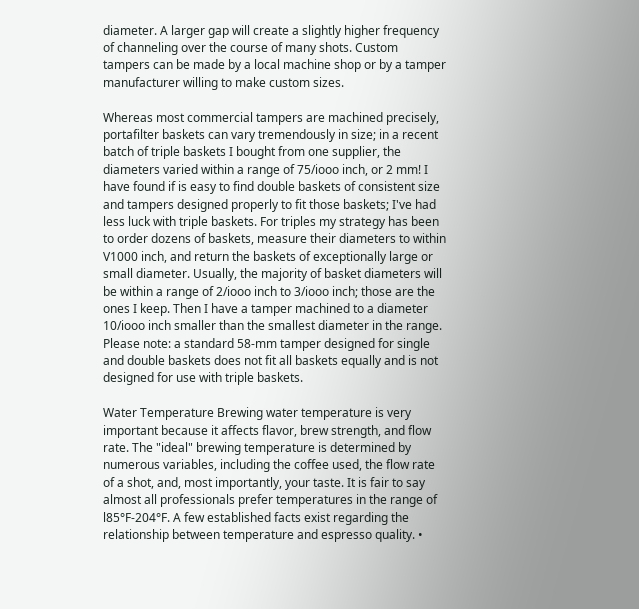diameter. A larger gap will create a slightly higher frequency of channeling over the course of many shots. Custom tampers can be made by a local machine shop or by a tamper manufacturer willing to make custom sizes.

Whereas most commercial tampers are machined precisely, portafilter baskets can vary tremendously in size; in a recent batch of triple baskets I bought from one supplier, the diameters varied within a range of 75/iooo inch, or 2 mm! I have found if is easy to find double baskets of consistent size and tampers designed properly to fit those baskets; I've had less luck with triple baskets. For triples my strategy has been to order dozens of baskets, measure their diameters to within V1000 inch, and return the baskets of exceptionally large or small diameter. Usually, the majority of basket diameters will be within a range of 2/iooo inch to 3/iooo inch; those are the ones I keep. Then I have a tamper machined to a diameter 10/iooo inch smaller than the smallest diameter in the range. Please note: a standard 58-mm tamper designed for single and double baskets does not fit all baskets equally and is not designed for use with triple baskets.

Water Temperature Brewing water temperature is very important because it affects flavor, brew strength, and flow rate. The "ideal" brewing temperature is determined by numerous variables, including the coffee used, the flow rate of a shot, and, most importantly, your taste. It is fair to say almost all professionals prefer temperatures in the range of l85°F-204°F. A few established facts exist regarding the relationship between temperature and espresso quality. •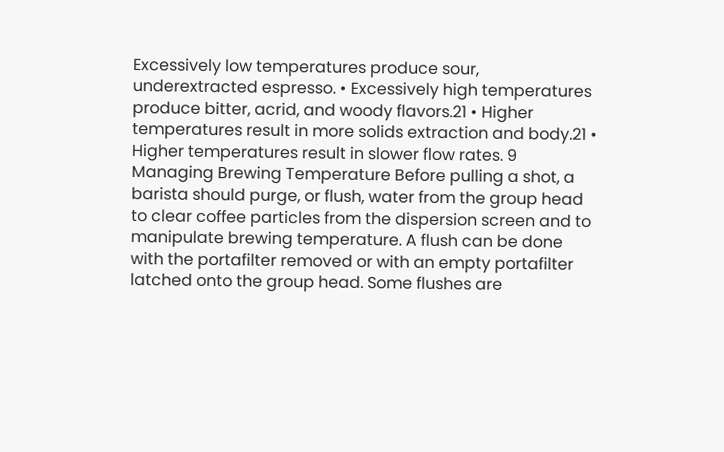Excessively low temperatures produce sour, underextracted espresso. • Excessively high temperatures produce bitter, acrid, and woody flavors.21 • Higher temperatures result in more solids extraction and body.21 • Higher temperatures result in slower flow rates. 9 Managing Brewing Temperature Before pulling a shot, a barista should purge, or flush, water from the group head to clear coffee particles from the dispersion screen and to manipulate brewing temperature. A flush can be done with the portafilter removed or with an empty portafilter latched onto the group head. Some flushes are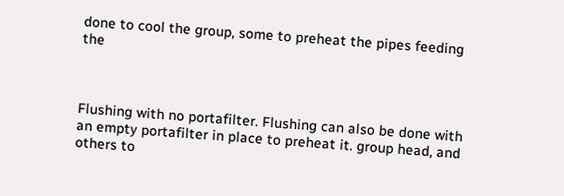done to cool the group, some to preheat the pipes feeding the



Flushing with no portafilter. Flushing can also be done with an empty portafilter in place to preheat it. group head, and others to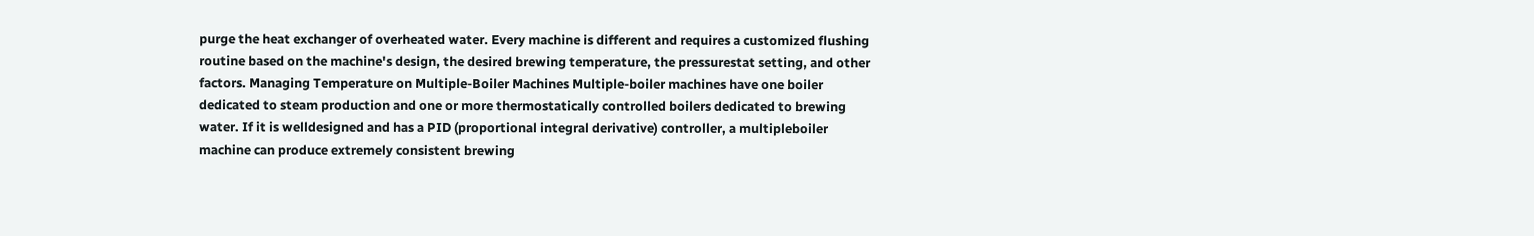purge the heat exchanger of overheated water. Every machine is different and requires a customized flushing routine based on the machine's design, the desired brewing temperature, the pressurestat setting, and other factors. Managing Temperature on Multiple-Boiler Machines Multiple-boiler machines have one boiler dedicated to steam production and one or more thermostatically controlled boilers dedicated to brewing water. If it is welldesigned and has a PID (proportional integral derivative) controller, a multipleboiler machine can produce extremely consistent brewing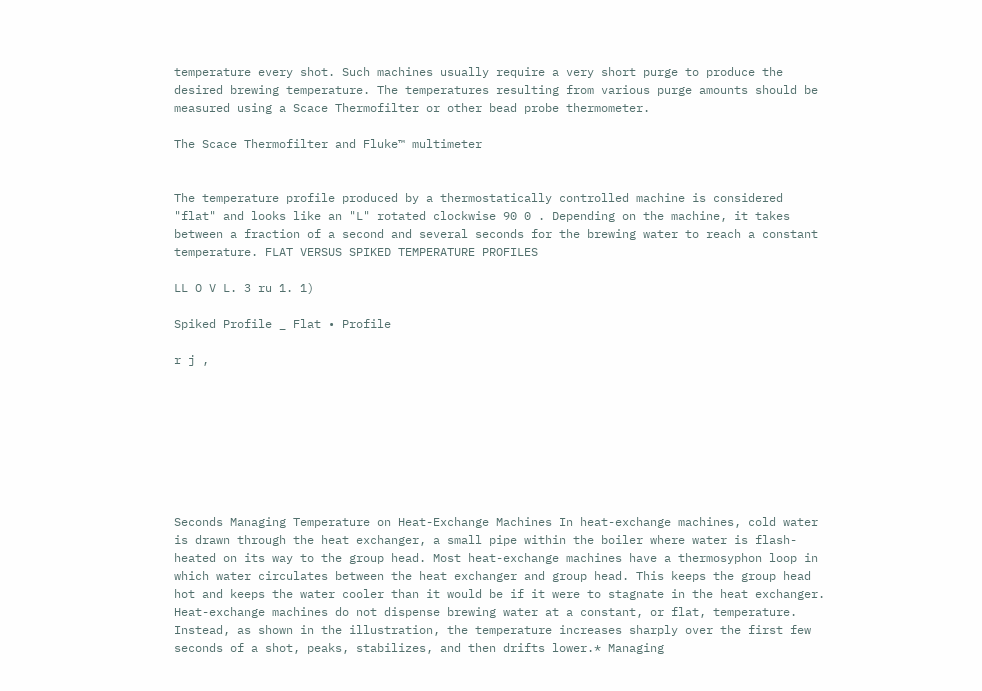temperature every shot. Such machines usually require a very short purge to produce the desired brewing temperature. The temperatures resulting from various purge amounts should be measured using a Scace Thermofilter or other bead probe thermometer.

The Scace Thermofilter and Fluke™ multimeter


The temperature profile produced by a thermostatically controlled machine is considered "flat" and looks like an "L" rotated clockwise 90 0 . Depending on the machine, it takes between a fraction of a second and several seconds for the brewing water to reach a constant temperature. FLAT VERSUS SPIKED TEMPERATURE PROFILES

LL O V L. 3 ru 1. 1)

Spiked Profile _ Flat • Profile

r j ,








Seconds Managing Temperature on Heat-Exchange Machines In heat-exchange machines, cold water is drawn through the heat exchanger, a small pipe within the boiler where water is flash-heated on its way to the group head. Most heat-exchange machines have a thermosyphon loop in which water circulates between the heat exchanger and group head. This keeps the group head hot and keeps the water cooler than it would be if it were to stagnate in the heat exchanger. Heat-exchange machines do not dispense brewing water at a constant, or flat, temperature. Instead, as shown in the illustration, the temperature increases sharply over the first few seconds of a shot, peaks, stabilizes, and then drifts lower.* Managing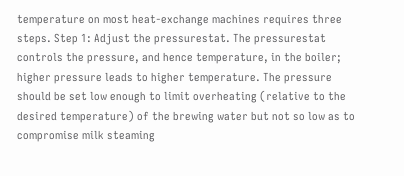temperature on most heat-exchange machines requires three steps. Step 1: Adjust the pressurestat. The pressurestat controls the pressure, and hence temperature, in the boiler; higher pressure leads to higher temperature. The pressure should be set low enough to limit overheating (relative to the desired temperature) of the brewing water but not so low as to compromise milk steaming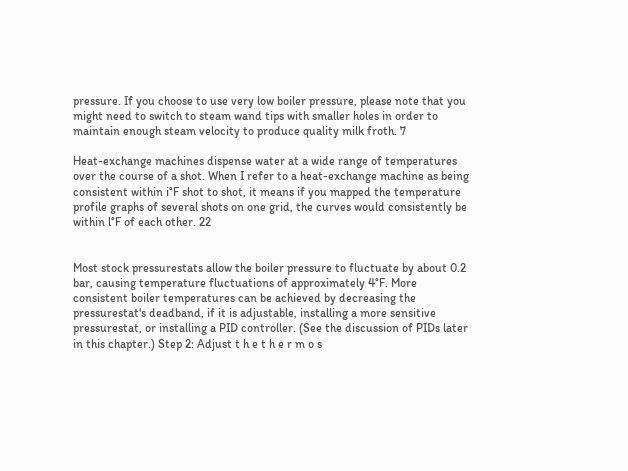pressure. If you choose to use very low boiler pressure, please note that you might need to switch to steam wand tips with smaller holes in order to maintain enough steam velocity to produce quality milk froth. 7

Heat-exchange machines dispense water at a wide range of temperatures over the course of a shot. When I refer to a heat-exchange machine as being consistent within i°F shot to shot, it means if you mapped the temperature profile graphs of several shots on one grid, the curves would consistently be within l°F of each other. 22


Most stock pressurestats allow the boiler pressure to fluctuate by about 0.2 bar, causing temperature fluctuations of approximately 4°F. More consistent boiler temperatures can be achieved by decreasing the pressurestat's deadband, if it is adjustable, installing a more sensitive pressurestat, or installing a PID controller. (See the discussion of PIDs later in this chapter.) Step 2: Adjust t h e t h e r m o s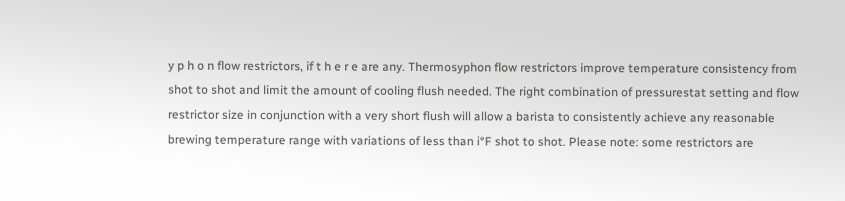y p h o n flow restrictors, if t h e r e are any. Thermosyphon flow restrictors improve temperature consistency from shot to shot and limit the amount of cooling flush needed. The right combination of pressurestat setting and flow restrictor size in conjunction with a very short flush will allow a barista to consistently achieve any reasonable brewing temperature range with variations of less than i°F shot to shot. Please note: some restrictors are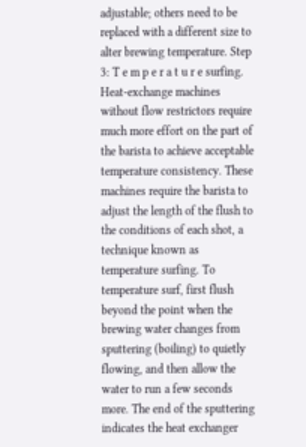adjustable; others need to be replaced with a different size to alter brewing temperature. Step 3: T e m p e r a t u r e surfing. Heat-exchange machines without flow restrictors require much more effort on the part of the barista to achieve acceptable temperature consistency. These machines require the barista to adjust the length of the flush to the conditions of each shot, a technique known as temperature surfing. To temperature surf, first flush beyond the point when the brewing water changes from sputtering (boiling) to quietly flowing, and then allow the water to run a few seconds more. The end of the sputtering indicates the heat exchanger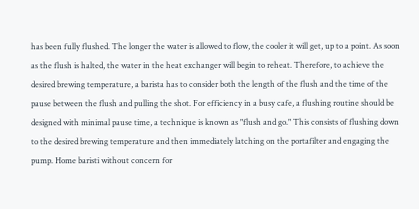has been fully flushed. The longer the water is allowed to flow, the cooler it will get, up to a point. As soon as the flush is halted, the water in the heat exchanger will begin to reheat. Therefore, to achieve the desired brewing temperature, a barista has to consider both the length of the flush and the time of the pause between the flush and pulling the shot. For efficiency in a busy cafe, a flushing routine should be designed with minimal pause time, a technique is known as "flush and go." This consists of flushing down to the desired brewing temperature and then immediately latching on the portafilter and engaging the pump. Home baristi without concern for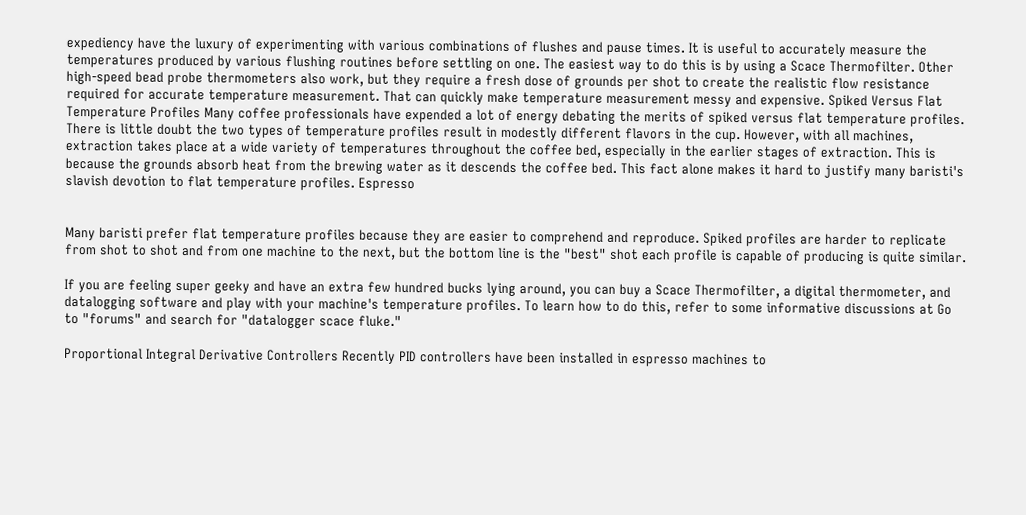expediency have the luxury of experimenting with various combinations of flushes and pause times. It is useful to accurately measure the temperatures produced by various flushing routines before settling on one. The easiest way to do this is by using a Scace Thermofilter. Other high-speed bead probe thermometers also work, but they require a fresh dose of grounds per shot to create the realistic flow resistance required for accurate temperature measurement. That can quickly make temperature measurement messy and expensive. Spiked Versus Flat Temperature Profiles Many coffee professionals have expended a lot of energy debating the merits of spiked versus flat temperature profiles. There is little doubt the two types of temperature profiles result in modestly different flavors in the cup. However, with all machines, extraction takes place at a wide variety of temperatures throughout the coffee bed, especially in the earlier stages of extraction. This is because the grounds absorb heat from the brewing water as it descends the coffee bed. This fact alone makes it hard to justify many baristi's slavish devotion to flat temperature profiles. Espresso


Many baristi prefer flat temperature profiles because they are easier to comprehend and reproduce. Spiked profiles are harder to replicate from shot to shot and from one machine to the next, but the bottom line is the "best" shot each profile is capable of producing is quite similar.

If you are feeling super geeky and have an extra few hundred bucks lying around, you can buy a Scace Thermofilter, a digital thermometer, and datalogging software and play with your machine's temperature profiles. To learn how to do this, refer to some informative discussions at Go to "forums" and search for "datalogger scace fluke."

Proportional Integral Derivative Controllers Recently PID controllers have been installed in espresso machines to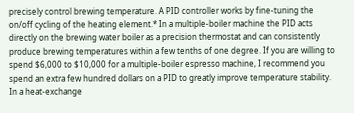precisely control brewing temperature. A PID controller works by fine-tuning the on/off cycling of the heating element.* In a multiple-boiler machine the PID acts directly on the brewing water boiler as a precision thermostat and can consistently produce brewing temperatures within a few tenths of one degree. If you are willing to spend $6,000 to $10,000 for a multiple-boiler espresso machine, I recommend you spend an extra few hundred dollars on a PID to greatly improve temperature stability. In a heat-exchange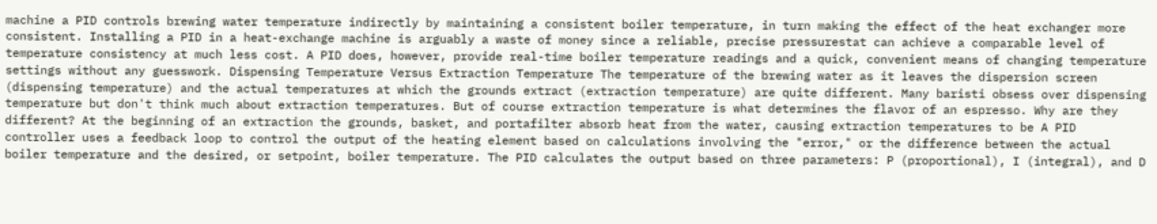machine a PID controls brewing water temperature indirectly by maintaining a consistent boiler temperature, in turn making the effect of the heat exchanger more consistent. Installing a PID in a heat-exchange machine is arguably a waste of money since a reliable, precise pressurestat can achieve a comparable level of temperature consistency at much less cost. A PID does, however, provide real-time boiler temperature readings and a quick, convenient means of changing temperature settings without any guesswork. Dispensing Temperature Versus Extraction Temperature The temperature of the brewing water as it leaves the dispersion screen (dispensing temperature) and the actual temperatures at which the grounds extract (extraction temperature) are quite different. Many baristi obsess over dispensing temperature but don't think much about extraction temperatures. But of course extraction temperature is what determines the flavor of an espresso. Why are they different? At the beginning of an extraction the grounds, basket, and portafilter absorb heat from the water, causing extraction temperatures to be A PID controller uses a feedback loop to control the output of the heating element based on calculations involving the "error," or the difference between the actual boiler temperature and the desired, or setpoint, boiler temperature. The PID calculates the output based on three parameters: P (proportional), I (integral), and D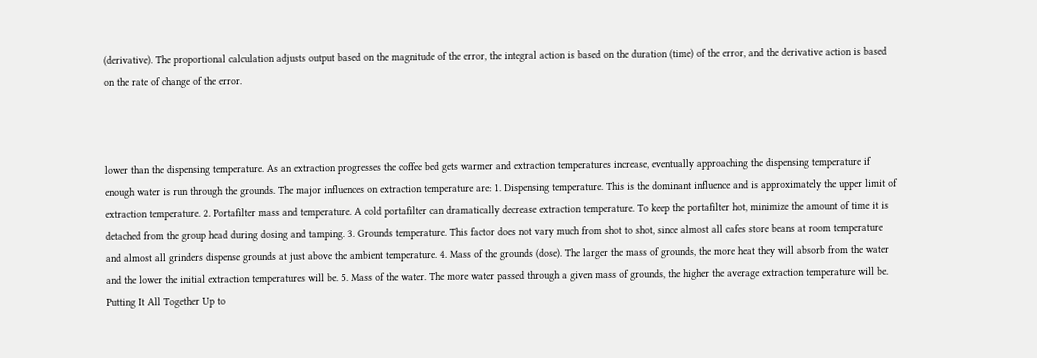(derivative). The proportional calculation adjusts output based on the magnitude of the error, the integral action is based on the duration (time) of the error, and the derivative action is based on the rate of change of the error.



lower than the dispensing temperature. As an extraction progresses the coffee bed gets warmer and extraction temperatures increase, eventually approaching the dispensing temperature if enough water is run through the grounds. The major influences on extraction temperature are: 1. Dispensing temperature. This is the dominant influence and is approximately the upper limit of extraction temperature. 2. Portafilter mass and temperature. A cold portafilter can dramatically decrease extraction temperature. To keep the portafilter hot, minimize the amount of time it is detached from the group head during dosing and tamping. 3. Grounds temperature. This factor does not vary much from shot to shot, since almost all cafes store beans at room temperature and almost all grinders dispense grounds at just above the ambient temperature. 4. Mass of the grounds (dose). The larger the mass of grounds, the more heat they will absorb from the water and the lower the initial extraction temperatures will be. 5. Mass of the water. The more water passed through a given mass of grounds, the higher the average extraction temperature will be. Putting It All Together Up to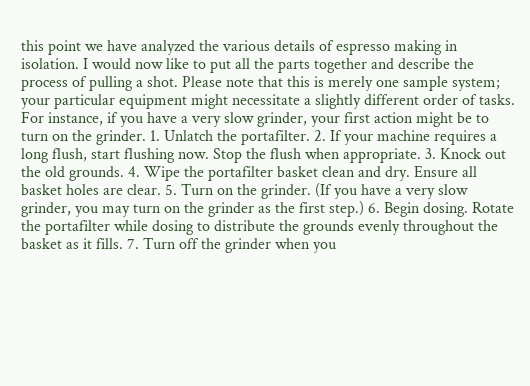this point we have analyzed the various details of espresso making in isolation. I would now like to put all the parts together and describe the process of pulling a shot. Please note that this is merely one sample system; your particular equipment might necessitate a slightly different order of tasks. For instance, if you have a very slow grinder, your first action might be to turn on the grinder. 1. Unlatch the portafilter. 2. If your machine requires a long flush, start flushing now. Stop the flush when appropriate. 3. Knock out the old grounds. 4. Wipe the portafilter basket clean and dry. Ensure all basket holes are clear. 5. Turn on the grinder. (If you have a very slow grinder, you may turn on the grinder as the first step.) 6. Begin dosing. Rotate the portafilter while dosing to distribute the grounds evenly throughout the basket as it fills. 7. Turn off the grinder when you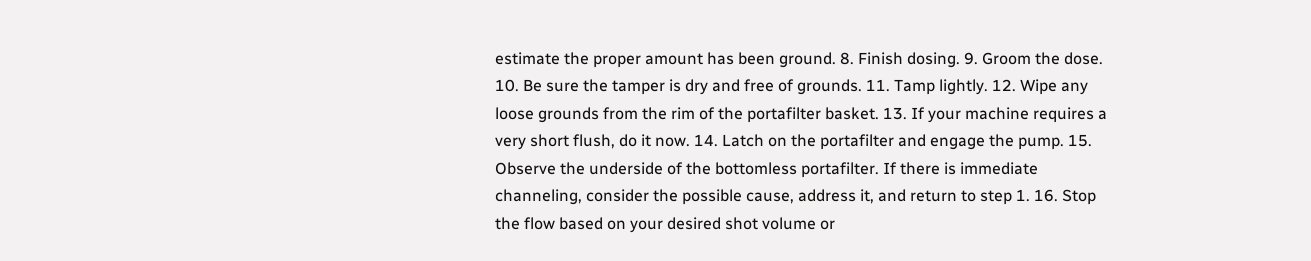estimate the proper amount has been ground. 8. Finish dosing. 9. Groom the dose. 10. Be sure the tamper is dry and free of grounds. 11. Tamp lightly. 12. Wipe any loose grounds from the rim of the portafilter basket. 13. If your machine requires a very short flush, do it now. 14. Latch on the portafilter and engage the pump. 15. Observe the underside of the bottomless portafilter. If there is immediate channeling, consider the possible cause, address it, and return to step 1. 16. Stop the flow based on your desired shot volume or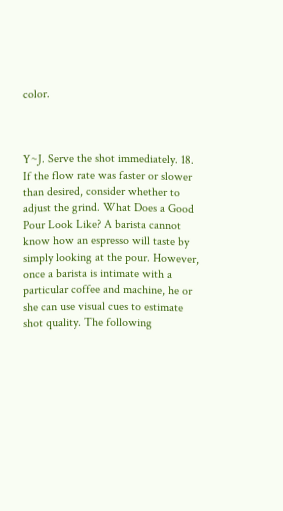color.



Y~J. Serve the shot immediately. 18. If the flow rate was faster or slower than desired, consider whether to adjust the grind. What Does a Good Pour Look Like? A barista cannot know how an espresso will taste by simply looking at the pour. However, once a barista is intimate with a particular coffee and machine, he or she can use visual cues to estimate shot quality. The following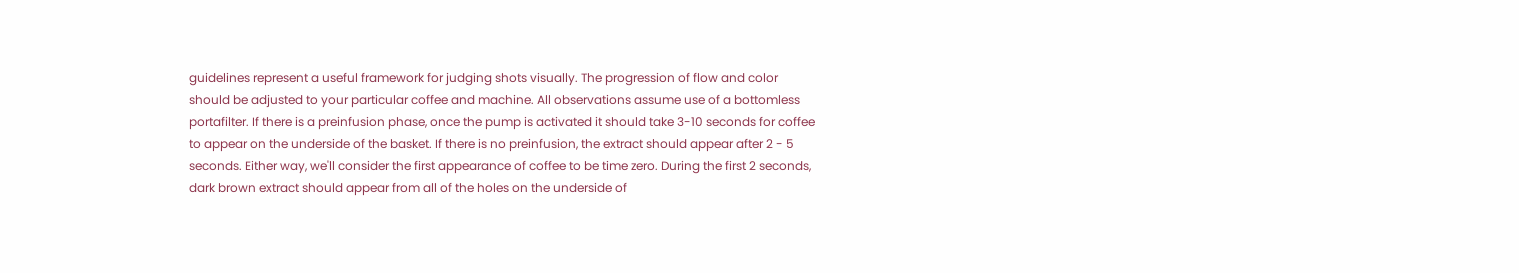guidelines represent a useful framework for judging shots visually. The progression of flow and color should be adjusted to your particular coffee and machine. All observations assume use of a bottomless portafilter. If there is a preinfusion phase, once the pump is activated it should take 3-10 seconds for coffee to appear on the underside of the basket. If there is no preinfusion, the extract should appear after 2 - 5 seconds. Either way, we'll consider the first appearance of coffee to be time zero. During the first 2 seconds, dark brown extract should appear from all of the holes on the underside of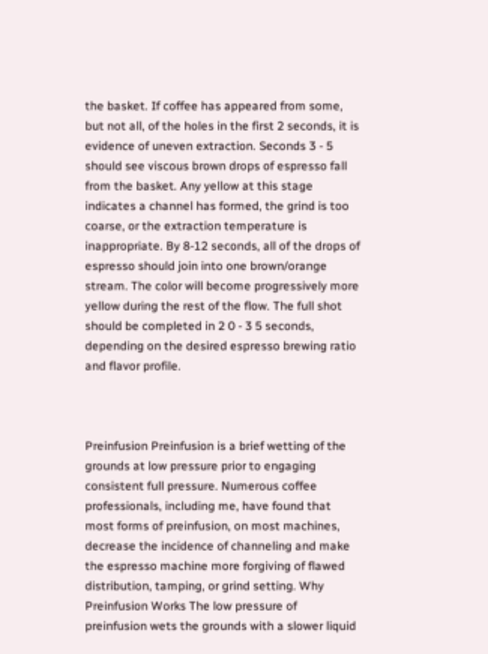the basket. If coffee has appeared from some, but not all, of the holes in the first 2 seconds, it is evidence of uneven extraction. Seconds 3 - 5 should see viscous brown drops of espresso fall from the basket. Any yellow at this stage indicates a channel has formed, the grind is too coarse, or the extraction temperature is inappropriate. By 8-12 seconds, all of the drops of espresso should join into one brown/orange stream. The color will become progressively more yellow during the rest of the flow. The full shot should be completed in 2 0 - 3 5 seconds, depending on the desired espresso brewing ratio and flavor profile.



Preinfusion Preinfusion is a brief wetting of the grounds at low pressure prior to engaging consistent full pressure. Numerous coffee professionals, including me, have found that most forms of preinfusion, on most machines, decrease the incidence of channeling and make the espresso machine more forgiving of flawed distribution, tamping, or grind setting. Why Preinfusion Works The low pressure of preinfusion wets the grounds with a slower liquid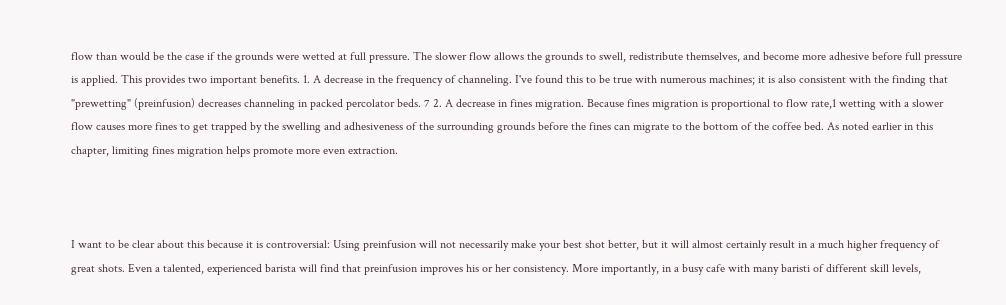flow than would be the case if the grounds were wetted at full pressure. The slower flow allows the grounds to swell, redistribute themselves, and become more adhesive before full pressure is applied. This provides two important benefits. 1. A decrease in the frequency of channeling. I've found this to be true with numerous machines; it is also consistent with the finding that "prewetting" (preinfusion) decreases channeling in packed percolator beds. 7 2. A decrease in fines migration. Because fines migration is proportional to flow rate,1 wetting with a slower flow causes more fines to get trapped by the swelling and adhesiveness of the surrounding grounds before the fines can migrate to the bottom of the coffee bed. As noted earlier in this chapter, limiting fines migration helps promote more even extraction.



I want to be clear about this because it is controversial: Using preinfusion will not necessarily make your best shot better, but it will almost certainly result in a much higher frequency of great shots. Even a talented, experienced barista will find that preinfusion improves his or her consistency. More importantly, in a busy cafe with many baristi of different skill levels,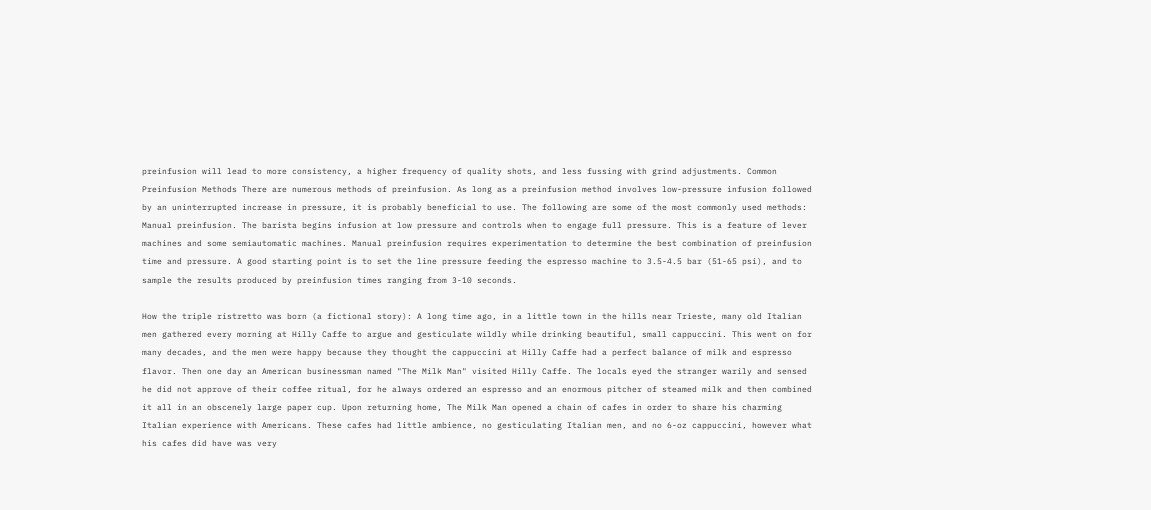preinfusion will lead to more consistency, a higher frequency of quality shots, and less fussing with grind adjustments. Common Preinfusion Methods There are numerous methods of preinfusion. As long as a preinfusion method involves low-pressure infusion followed by an uninterrupted increase in pressure, it is probably beneficial to use. The following are some of the most commonly used methods: Manual preinfusion. The barista begins infusion at low pressure and controls when to engage full pressure. This is a feature of lever machines and some semiautomatic machines. Manual preinfusion requires experimentation to determine the best combination of preinfusion time and pressure. A good starting point is to set the line pressure feeding the espresso machine to 3.5-4.5 bar (51-65 psi), and to sample the results produced by preinfusion times ranging from 3-10 seconds.

How the triple ristretto was born (a fictional story): A long time ago, in a little town in the hills near Trieste, many old Italian men gathered every morning at Hilly Caffe to argue and gesticulate wildly while drinking beautiful, small cappuccini. This went on for many decades, and the men were happy because they thought the cappuccini at Hilly Caffe had a perfect balance of milk and espresso flavor. Then one day an American businessman named "The Milk Man" visited Hilly Caffe. The locals eyed the stranger warily and sensed he did not approve of their coffee ritual, for he always ordered an espresso and an enormous pitcher of steamed milk and then combined it all in an obscenely large paper cup. Upon returning home, The Milk Man opened a chain of cafes in order to share his charming Italian experience with Americans. These cafes had little ambience, no gesticulating Italian men, and no 6-oz cappuccini, however what his cafes did have was very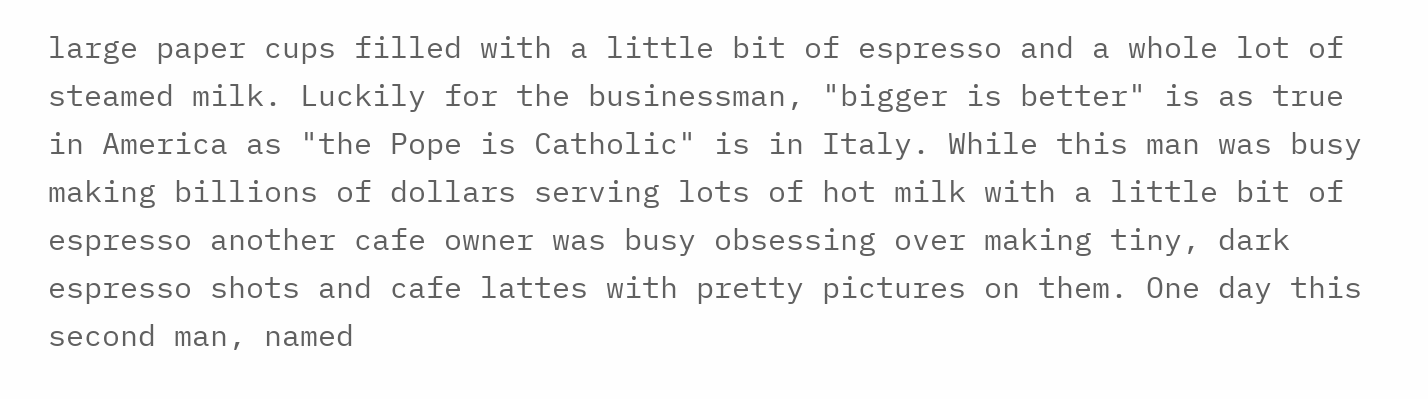large paper cups filled with a little bit of espresso and a whole lot of steamed milk. Luckily for the businessman, "bigger is better" is as true in America as "the Pope is Catholic" is in Italy. While this man was busy making billions of dollars serving lots of hot milk with a little bit of espresso another cafe owner was busy obsessing over making tiny, dark espresso shots and cafe lattes with pretty pictures on them. One day this second man, named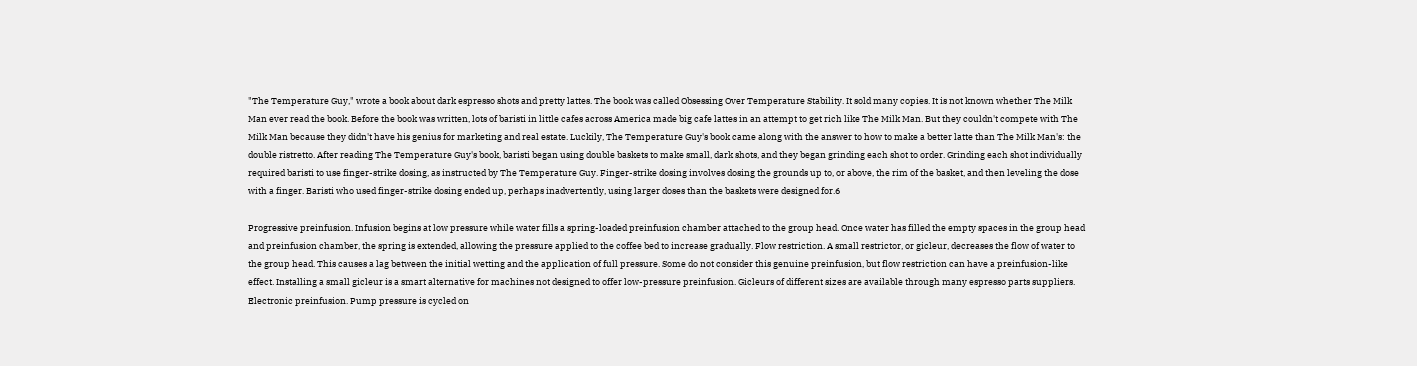"The Temperature Guy," wrote a book about dark espresso shots and pretty lattes. The book was called Obsessing Over Temperature Stability. It sold many copies. It is not known whether The Milk Man ever read the book. Before the book was written, lots of baristi in little cafes across America made big cafe lattes in an attempt to get rich like The Milk Man. But they couldn't compete with The Milk Man because they didn't have his genius for marketing and real estate. Luckily, The Temperature Guy's book came along with the answer to how to make a better latte than The Milk Man's: the double ristretto. After reading The Temperature Guy's book, baristi began using double baskets to make small, dark shots, and they began grinding each shot to order. Grinding each shot individually required baristi to use finger-strike dosing, as instructed by The Temperature Guy. Finger-strike dosing involves dosing the grounds up to, or above, the rim of the basket, and then leveling the dose with a finger. Baristi who used finger-strike dosing ended up, perhaps inadvertently, using larger doses than the baskets were designed for.6

Progressive preinfusion. Infusion begins at low pressure while water fills a spring-loaded preinfusion chamber attached to the group head. Once water has filled the empty spaces in the group head and preinfusion chamber, the spring is extended, allowing the pressure applied to the coffee bed to increase gradually. Flow restriction. A small restrictor, or gicleur, decreases the flow of water to the group head. This causes a lag between the initial wetting and the application of full pressure. Some do not consider this genuine preinfusion, but flow restriction can have a preinfusion-like effect. Installing a small gicleur is a smart alternative for machines not designed to offer low-pressure preinfusion. Gicleurs of different sizes are available through many espresso parts suppliers. Electronic preinfusion. Pump pressure is cycled on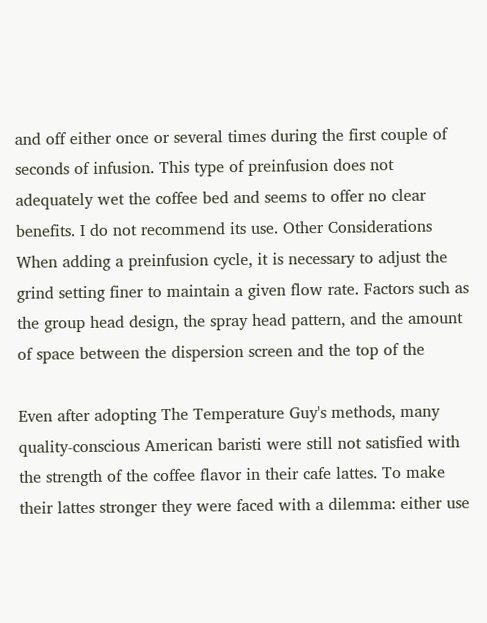and off either once or several times during the first couple of seconds of infusion. This type of preinfusion does not adequately wet the coffee bed and seems to offer no clear benefits. I do not recommend its use. Other Considerations When adding a preinfusion cycle, it is necessary to adjust the grind setting finer to maintain a given flow rate. Factors such as the group head design, the spray head pattern, and the amount of space between the dispersion screen and the top of the

Even after adopting The Temperature Guy's methods, many quality-conscious American baristi were still not satisfied with the strength of the coffee flavor in their cafe lattes. To make their lattes stronger they were faced with a dilemma: either use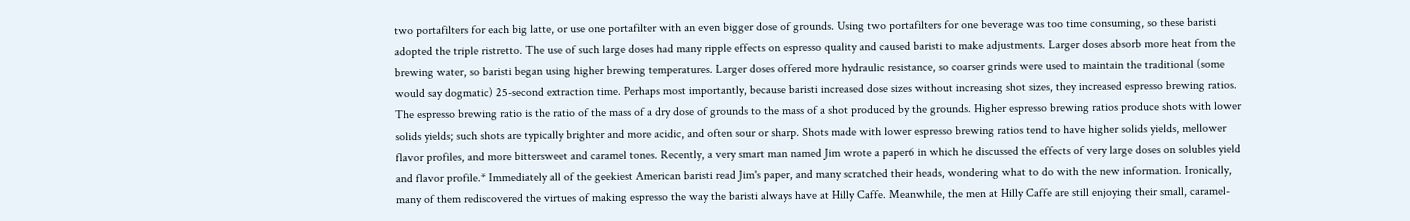two portafilters for each big latte, or use one portafilter with an even bigger dose of grounds. Using two portafilters for one beverage was too time consuming, so these baristi adopted the triple ristretto. The use of such large doses had many ripple effects on espresso quality and caused baristi to make adjustments. Larger doses absorb more heat from the brewing water, so baristi began using higher brewing temperatures. Larger doses offered more hydraulic resistance, so coarser grinds were used to maintain the traditional (some would say dogmatic) 25-second extraction time. Perhaps most importantly, because baristi increased dose sizes without increasing shot sizes, they increased espresso brewing ratios. The espresso brewing ratio is the ratio of the mass of a dry dose of grounds to the mass of a shot produced by the grounds. Higher espresso brewing ratios produce shots with lower solids yields; such shots are typically brighter and more acidic, and often sour or sharp. Shots made with lower espresso brewing ratios tend to have higher solids yields, mellower flavor profiles, and more bittersweet and caramel tones. Recently, a very smart man named Jim wrote a paper6 in which he discussed the effects of very large doses on solubles yield and flavor profile.* Immediately all of the geekiest American baristi read Jim's paper, and many scratched their heads, wondering what to do with the new information. Ironically, many of them rediscovered the virtues of making espresso the way the baristi always have at Hilly Caffe. Meanwhile, the men at Hilly Caffe are still enjoying their small, caramel-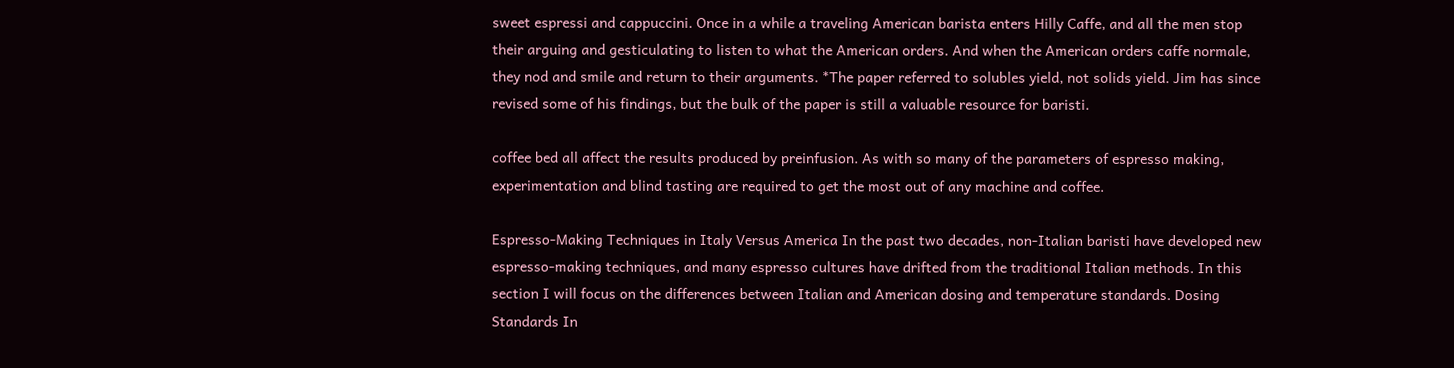sweet espressi and cappuccini. Once in a while a traveling American barista enters Hilly Caffe, and all the men stop their arguing and gesticulating to listen to what the American orders. And when the American orders caffe normale, they nod and smile and return to their arguments. *The paper referred to solubles yield, not solids yield. Jim has since revised some of his findings, but the bulk of the paper is still a valuable resource for baristi.

coffee bed all affect the results produced by preinfusion. As with so many of the parameters of espresso making, experimentation and blind tasting are required to get the most out of any machine and coffee.

Espresso-Making Techniques in Italy Versus America In the past two decades, non-Italian baristi have developed new espresso-making techniques, and many espresso cultures have drifted from the traditional Italian methods. In this section I will focus on the differences between Italian and American dosing and temperature standards. Dosing Standards In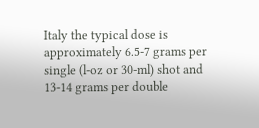Italy the typical dose is approximately 6.5-7 grams per single (l-oz or 30-ml) shot and 13-14 grams per double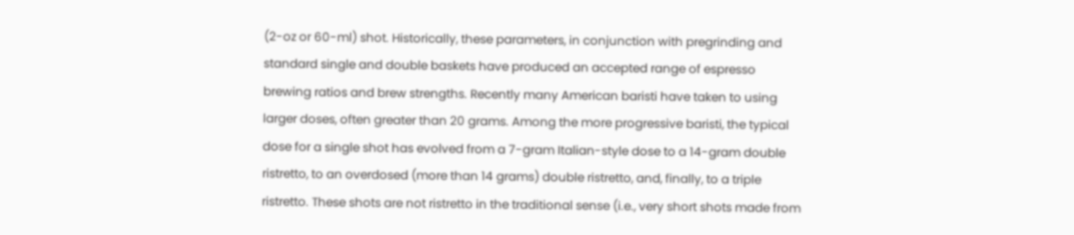(2-oz or 60-ml) shot. Historically, these parameters, in conjunction with pregrinding and standard single and double baskets have produced an accepted range of espresso brewing ratios and brew strengths. Recently many American baristi have taken to using larger doses, often greater than 20 grams. Among the more progressive baristi, the typical dose for a single shot has evolved from a 7-gram Italian-style dose to a 14-gram double ristretto, to an overdosed (more than 14 grams) double ristretto, and, finally, to a triple ristretto. These shots are not ristretto in the traditional sense (i.e., very short shots made from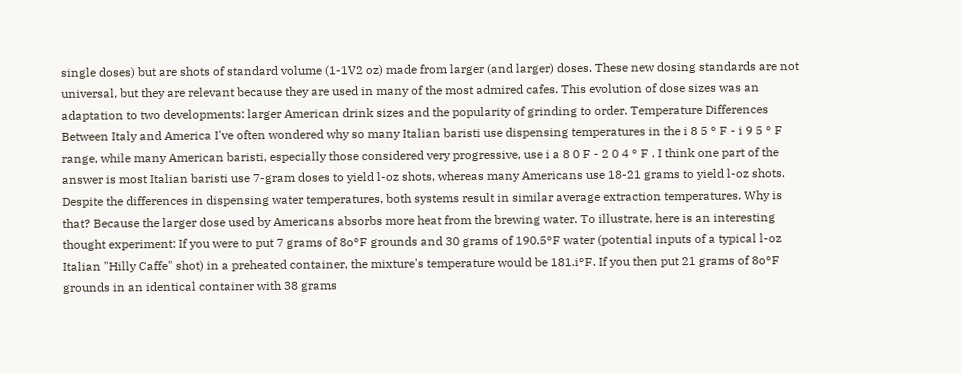single doses) but are shots of standard volume (1-1V2 oz) made from larger (and larger) doses. These new dosing standards are not universal, but they are relevant because they are used in many of the most admired cafes. This evolution of dose sizes was an adaptation to two developments: larger American drink sizes and the popularity of grinding to order. Temperature Differences Between Italy and America I've often wondered why so many Italian baristi use dispensing temperatures in the i 8 5 ° F - i 9 5 ° F range, while many American baristi, especially those considered very progressive, use i a 8 0 F - 2 0 4 ° F . I think one part of the answer is most Italian baristi use 7-gram doses to yield l-oz shots, whereas many Americans use 18-21 grams to yield l-oz shots. Despite the differences in dispensing water temperatures, both systems result in similar average extraction temperatures. Why is that? Because the larger dose used by Americans absorbs more heat from the brewing water. To illustrate, here is an interesting thought experiment: If you were to put 7 grams of 8o°F grounds and 30 grams of 190.5°F water (potential inputs of a typical l-oz Italian "Hilly Caffe" shot) in a preheated container, the mixture's temperature would be 181.i°F. If you then put 21 grams of 8o°F grounds in an identical container with 38 grams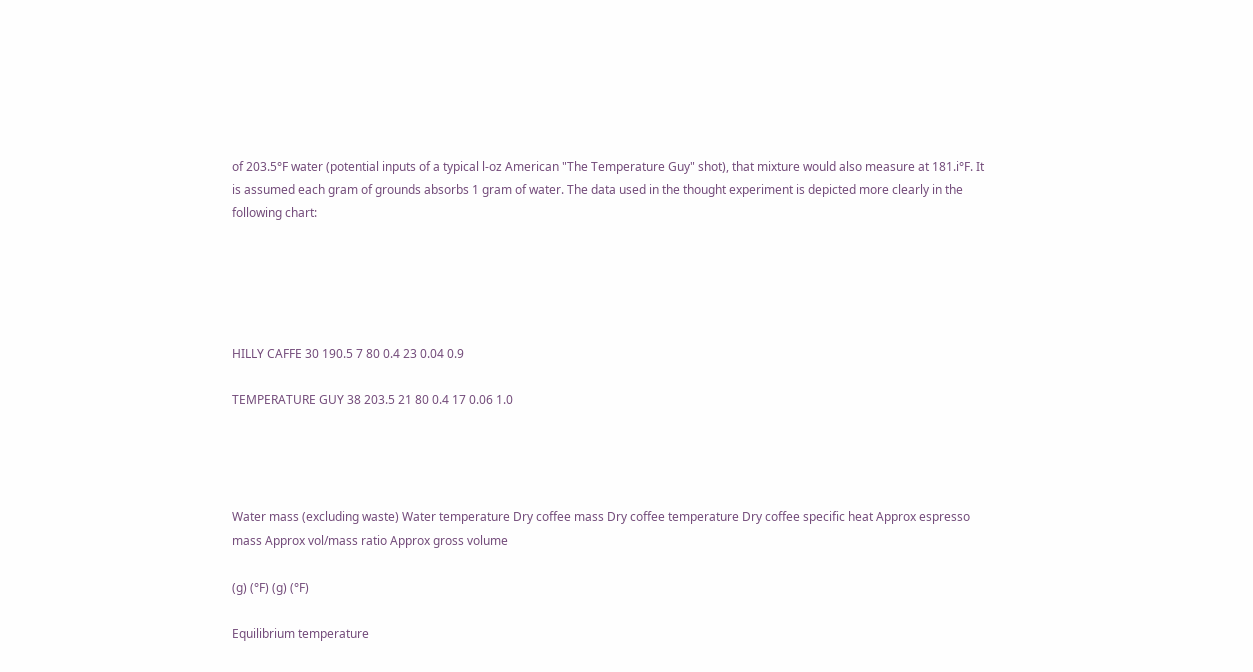of 203.5°F water (potential inputs of a typical l-oz American "The Temperature Guy" shot), that mixture would also measure at 181.i°F. It is assumed each gram of grounds absorbs 1 gram of water. The data used in the thought experiment is depicted more clearly in the following chart:





HILLY CAFFE 30 190.5 7 80 0.4 23 0.04 0.9

TEMPERATURE GUY 38 203.5 21 80 0.4 17 0.06 1.0




Water mass (excluding waste) Water temperature Dry coffee mass Dry coffee temperature Dry coffee specific heat Approx espresso mass Approx vol/mass ratio Approx gross volume

(g) (°F) (g) (°F)

Equilibrium temperature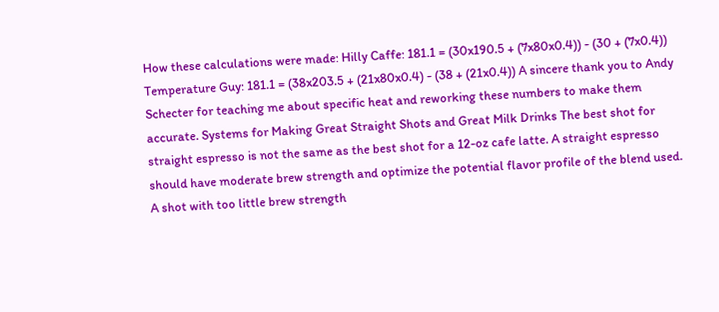How these calculations were made: Hilly Caffe: 181.1 = (30x190.5 + (7x80x0.4)) - (30 + (7x0.4)) Temperature Guy: 181.1 = (38x203.5 + (21x80x0.4) - (38 + (21x0.4)) A sincere thank you to Andy Schecter for teaching me about specific heat and reworking these numbers to make them accurate. Systems for Making Great Straight Shots and Great Milk Drinks The best shot for straight espresso is not the same as the best shot for a 12-oz cafe latte. A straight espresso should have moderate brew strength and optimize the potential flavor profile of the blend used. A shot with too little brew strength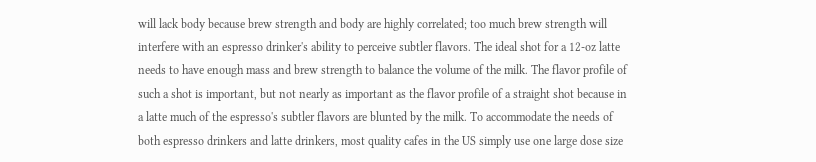will lack body because brew strength and body are highly correlated; too much brew strength will interfere with an espresso drinker's ability to perceive subtler flavors. The ideal shot for a 12-oz latte needs to have enough mass and brew strength to balance the volume of the milk. The flavor profile of such a shot is important, but not nearly as important as the flavor profile of a straight shot because in a latte much of the espresso's subtler flavors are blunted by the milk. To accommodate the needs of both espresso drinkers and latte drinkers, most quality cafes in the US simply use one large dose size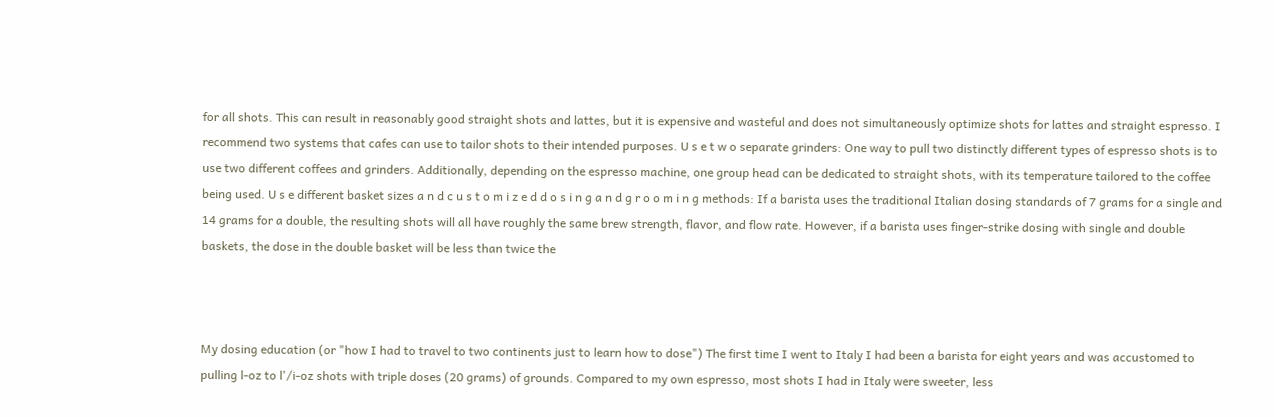for all shots. This can result in reasonably good straight shots and lattes, but it is expensive and wasteful and does not simultaneously optimize shots for lattes and straight espresso. I recommend two systems that cafes can use to tailor shots to their intended purposes. U s e t w o separate grinders: One way to pull two distinctly different types of espresso shots is to use two different coffees and grinders. Additionally, depending on the espresso machine, one group head can be dedicated to straight shots, with its temperature tailored to the coffee being used. U s e different basket sizes a n d c u s t o m i z e d d o s i n g a n d g r o o m i n g methods: If a barista uses the traditional Italian dosing standards of 7 grams for a single and 14 grams for a double, the resulting shots will all have roughly the same brew strength, flavor, and flow rate. However, if a barista uses finger-strike dosing with single and double baskets, the dose in the double basket will be less than twice the



My dosing education (or "how I had to travel to two continents just to learn how to dose") The first time I went to Italy I had been a barista for eight years and was accustomed to pulling l-oz to l'/i-oz shots with triple doses (20 grams) of grounds. Compared to my own espresso, most shots I had in Italy were sweeter, less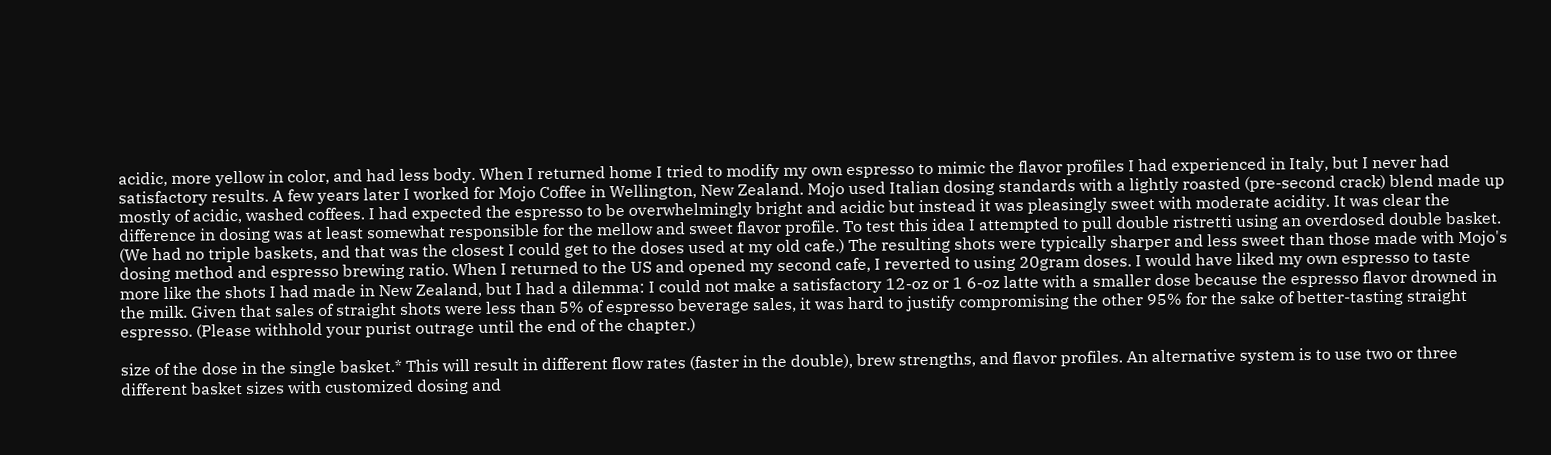acidic, more yellow in color, and had less body. When I returned home I tried to modify my own espresso to mimic the flavor profiles I had experienced in Italy, but I never had satisfactory results. A few years later I worked for Mojo Coffee in Wellington, New Zealand. Mojo used Italian dosing standards with a lightly roasted (pre-second crack) blend made up mostly of acidic, washed coffees. I had expected the espresso to be overwhelmingly bright and acidic but instead it was pleasingly sweet with moderate acidity. It was clear the difference in dosing was at least somewhat responsible for the mellow and sweet flavor profile. To test this idea I attempted to pull double ristretti using an overdosed double basket. (We had no triple baskets, and that was the closest I could get to the doses used at my old cafe.) The resulting shots were typically sharper and less sweet than those made with Mojo's dosing method and espresso brewing ratio. When I returned to the US and opened my second cafe, I reverted to using 20gram doses. I would have liked my own espresso to taste more like the shots I had made in New Zealand, but I had a dilemma: I could not make a satisfactory 12-oz or 1 6-oz latte with a smaller dose because the espresso flavor drowned in the milk. Given that sales of straight shots were less than 5% of espresso beverage sales, it was hard to justify compromising the other 95% for the sake of better-tasting straight espresso. (Please withhold your purist outrage until the end of the chapter.)

size of the dose in the single basket.* This will result in different flow rates (faster in the double), brew strengths, and flavor profiles. An alternative system is to use two or three different basket sizes with customized dosing and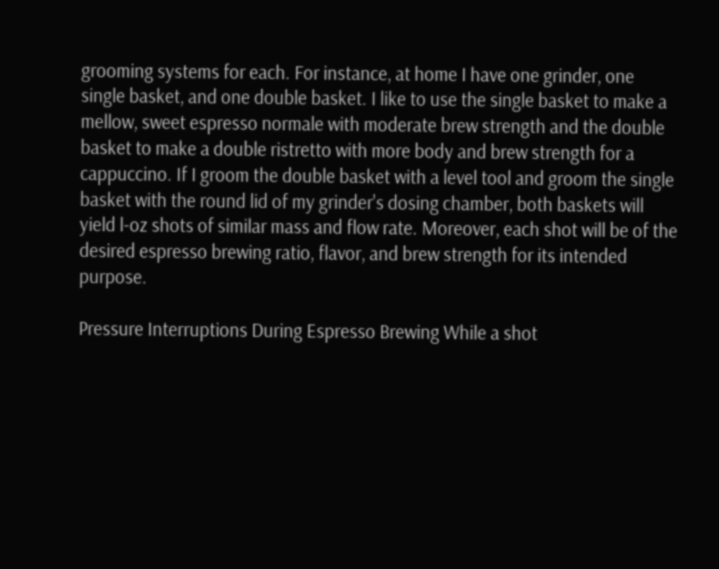grooming systems for each. For instance, at home I have one grinder, one single basket, and one double basket. I like to use the single basket to make a mellow, sweet espresso normale with moderate brew strength and the double basket to make a double ristretto with more body and brew strength for a cappuccino. If I groom the double basket with a level tool and groom the single basket with the round lid of my grinder's dosing chamber, both baskets will yield l-oz shots of similar mass and flow rate. Moreover, each shot will be of the desired espresso brewing ratio, flavor, and brew strength for its intended purpose.

Pressure Interruptions During Espresso Brewing While a shot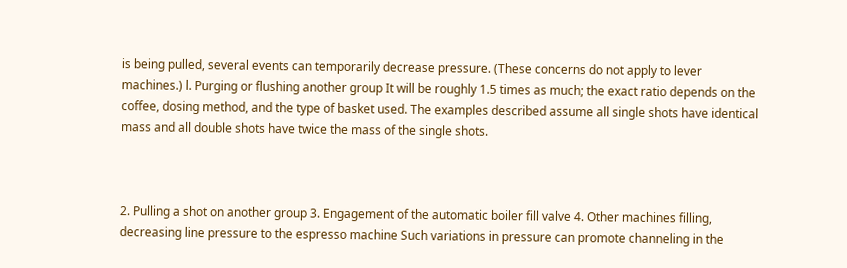is being pulled, several events can temporarily decrease pressure. (These concerns do not apply to lever machines.) l. Purging or flushing another group It will be roughly 1.5 times as much; the exact ratio depends on the coffee, dosing method, and the type of basket used. The examples described assume all single shots have identical mass and all double shots have twice the mass of the single shots.



2. Pulling a shot on another group 3. Engagement of the automatic boiler fill valve 4. Other machines filling, decreasing line pressure to the espresso machine Such variations in pressure can promote channeling in the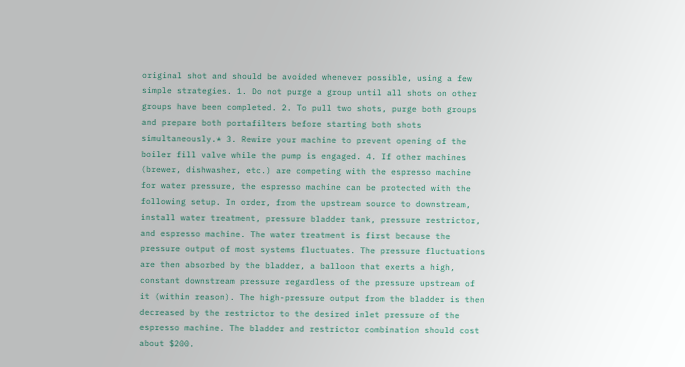original shot and should be avoided whenever possible, using a few simple strategies. 1. Do not purge a group until all shots on other groups have been completed. 2. To pull two shots, purge both groups and prepare both portafilters before starting both shots simultaneously.* 3. Rewire your machine to prevent opening of the boiler fill valve while the pump is engaged. 4. If other machines (brewer, dishwasher, etc.) are competing with the espresso machine for water pressure, the espresso machine can be protected with the following setup. In order, from the upstream source to downstream, install water treatment, pressure bladder tank, pressure restrictor, and espresso machine. The water treatment is first because the pressure output of most systems fluctuates. The pressure fluctuations are then absorbed by the bladder, a balloon that exerts a high, constant downstream pressure regardless of the pressure upstream of it (within reason). The high-pressure output from the bladder is then decreased by the restrictor to the desired inlet pressure of the espresso machine. The bladder and restrictor combination should cost about $200.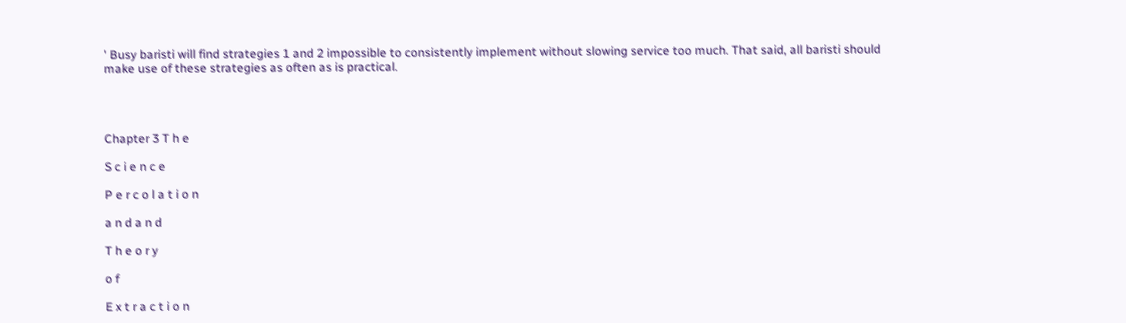' Busy baristi will find strategies 1 and 2 impossible to consistently implement without slowing service too much. That said, all baristi should make use of these strategies as often as is practical.




Chapter 3 T h e

S c i e n c e

P e r c o l a t i o n

a n d a n d

T h e o r y

o f

E x t r a c t i o n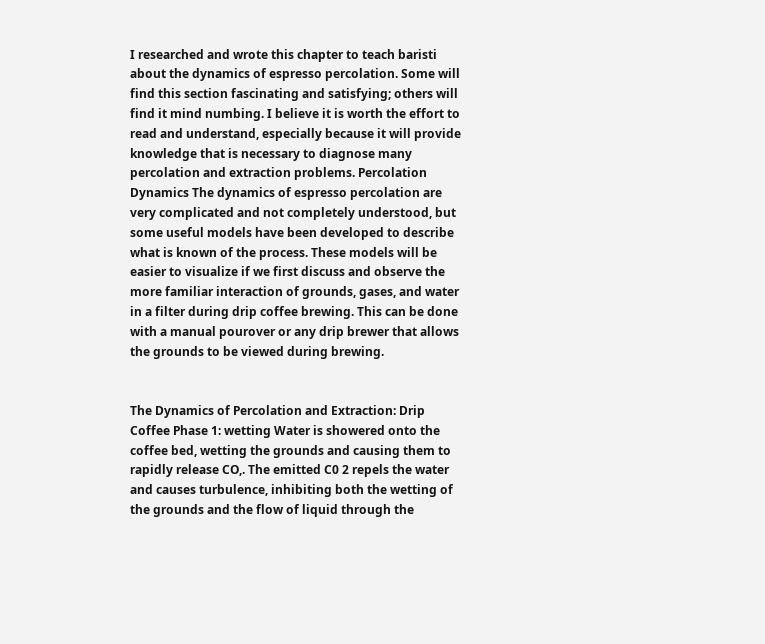I researched and wrote this chapter to teach baristi about the dynamics of espresso percolation. Some will find this section fascinating and satisfying; others will find it mind numbing. I believe it is worth the effort to read and understand, especially because it will provide knowledge that is necessary to diagnose many percolation and extraction problems. Percolation Dynamics The dynamics of espresso percolation are very complicated and not completely understood, but some useful models have been developed to describe what is known of the process. These models will be easier to visualize if we first discuss and observe the more familiar interaction of grounds, gases, and water in a filter during drip coffee brewing. This can be done with a manual pourover or any drip brewer that allows the grounds to be viewed during brewing.


The Dynamics of Percolation and Extraction: Drip Coffee Phase 1: wetting Water is showered onto the coffee bed, wetting the grounds and causing them to rapidly release CO,. The emitted C0 2 repels the water and causes turbulence, inhibiting both the wetting of the grounds and the flow of liquid through the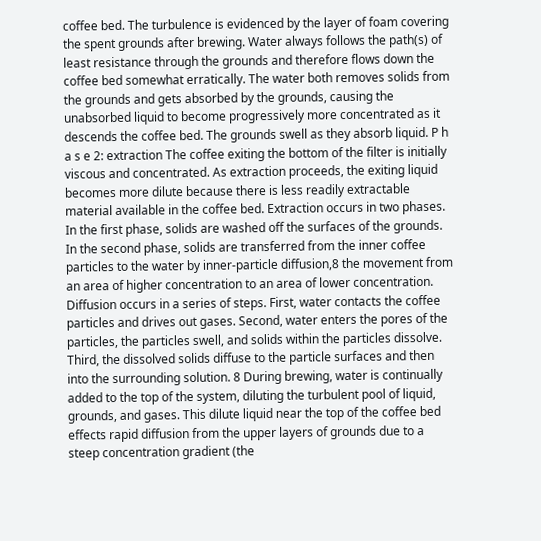coffee bed. The turbulence is evidenced by the layer of foam covering the spent grounds after brewing. Water always follows the path(s) of least resistance through the grounds and therefore flows down the coffee bed somewhat erratically. The water both removes solids from the grounds and gets absorbed by the grounds, causing the unabsorbed liquid to become progressively more concentrated as it descends the coffee bed. The grounds swell as they absorb liquid. P h a s e 2: extraction The coffee exiting the bottom of the filter is initially viscous and concentrated. As extraction proceeds, the exiting liquid becomes more dilute because there is less readily extractable material available in the coffee bed. Extraction occurs in two phases. In the first phase, solids are washed off the surfaces of the grounds. In the second phase, solids are transferred from the inner coffee particles to the water by inner-particle diffusion,8 the movement from an area of higher concentration to an area of lower concentration. Diffusion occurs in a series of steps. First, water contacts the coffee particles and drives out gases. Second, water enters the pores of the particles, the particles swell, and solids within the particles dissolve. Third, the dissolved solids diffuse to the particle surfaces and then into the surrounding solution. 8 During brewing, water is continually added to the top of the system, diluting the turbulent pool of liquid, grounds, and gases. This dilute liquid near the top of the coffee bed effects rapid diffusion from the upper layers of grounds due to a steep concentration gradient (the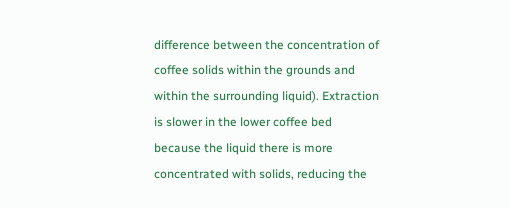difference between the concentration of coffee solids within the grounds and within the surrounding liquid). Extraction is slower in the lower coffee bed because the liquid there is more concentrated with solids, reducing the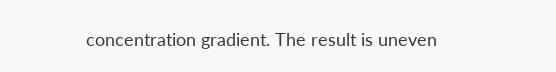concentration gradient. The result is uneven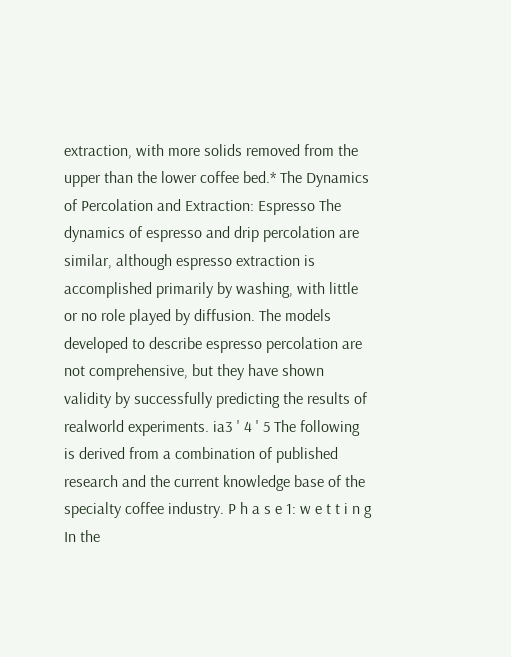extraction, with more solids removed from the upper than the lower coffee bed.* The Dynamics of Percolation and Extraction: Espresso The dynamics of espresso and drip percolation are similar, although espresso extraction is accomplished primarily by washing, with little or no role played by diffusion. The models developed to describe espresso percolation are not comprehensive, but they have shown validity by successfully predicting the results of realworld experiments. ia3 ' 4 ' 5 The following is derived from a combination of published research and the current knowledge base of the specialty coffee industry. P h a s e 1: w e t t i n g In the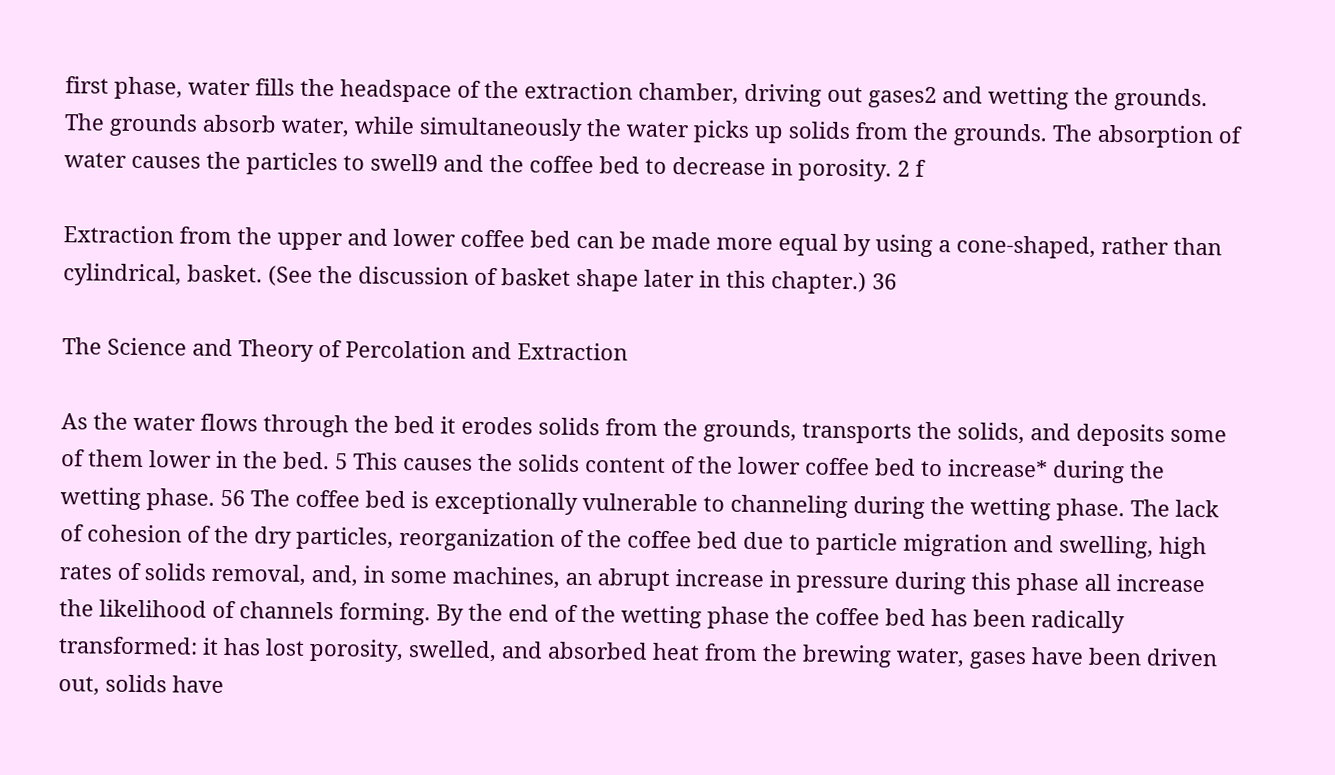first phase, water fills the headspace of the extraction chamber, driving out gases2 and wetting the grounds. The grounds absorb water, while simultaneously the water picks up solids from the grounds. The absorption of water causes the particles to swell9 and the coffee bed to decrease in porosity. 2 f

Extraction from the upper and lower coffee bed can be made more equal by using a cone-shaped, rather than cylindrical, basket. (See the discussion of basket shape later in this chapter.) 36

The Science and Theory of Percolation and Extraction

As the water flows through the bed it erodes solids from the grounds, transports the solids, and deposits some of them lower in the bed. 5 This causes the solids content of the lower coffee bed to increase* during the wetting phase. 56 The coffee bed is exceptionally vulnerable to channeling during the wetting phase. The lack of cohesion of the dry particles, reorganization of the coffee bed due to particle migration and swelling, high rates of solids removal, and, in some machines, an abrupt increase in pressure during this phase all increase the likelihood of channels forming. By the end of the wetting phase the coffee bed has been radically transformed: it has lost porosity, swelled, and absorbed heat from the brewing water, gases have been driven out, solids have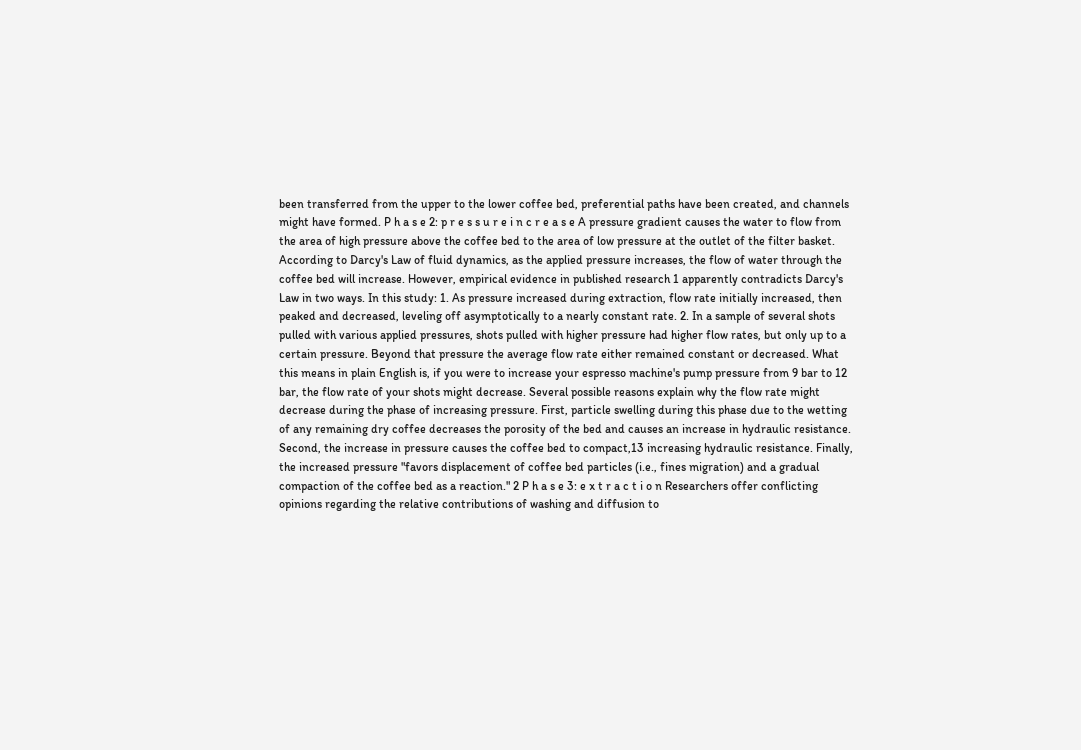been transferred from the upper to the lower coffee bed, preferential paths have been created, and channels might have formed. P h a s e 2: p r e s s u r e i n c r e a s e A pressure gradient causes the water to flow from the area of high pressure above the coffee bed to the area of low pressure at the outlet of the filter basket. According to Darcy's Law of fluid dynamics, as the applied pressure increases, the flow of water through the coffee bed will increase. However, empirical evidence in published research 1 apparently contradicts Darcy's Law in two ways. In this study: 1. As pressure increased during extraction, flow rate initially increased, then peaked and decreased, leveling off asymptotically to a nearly constant rate. 2. In a sample of several shots pulled with various applied pressures, shots pulled with higher pressure had higher flow rates, but only up to a certain pressure. Beyond that pressure the average flow rate either remained constant or decreased. What this means in plain English is, if you were to increase your espresso machine's pump pressure from 9 bar to 12 bar, the flow rate of your shots might decrease. Several possible reasons explain why the flow rate might decrease during the phase of increasing pressure. First, particle swelling during this phase due to the wetting of any remaining dry coffee decreases the porosity of the bed and causes an increase in hydraulic resistance. Second, the increase in pressure causes the coffee bed to compact,13 increasing hydraulic resistance. Finally, the increased pressure "favors displacement of coffee bed particles (i.e., fines migration) and a gradual compaction of the coffee bed as a reaction." 2 P h a s e 3: e x t r a c t i o n Researchers offer conflicting opinions regarding the relative contributions of washing and diffusion to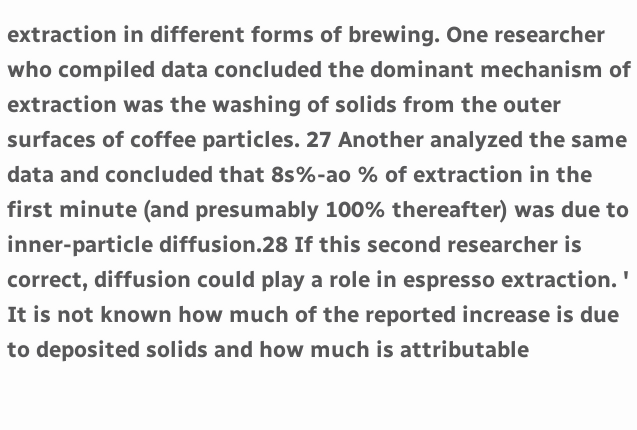extraction in different forms of brewing. One researcher who compiled data concluded the dominant mechanism of extraction was the washing of solids from the outer surfaces of coffee particles. 27 Another analyzed the same data and concluded that 8s%-ao % of extraction in the first minute (and presumably 100% thereafter) was due to inner-particle diffusion.28 If this second researcher is correct, diffusion could play a role in espresso extraction. ' It is not known how much of the reported increase is due to deposited solids and how much is attributable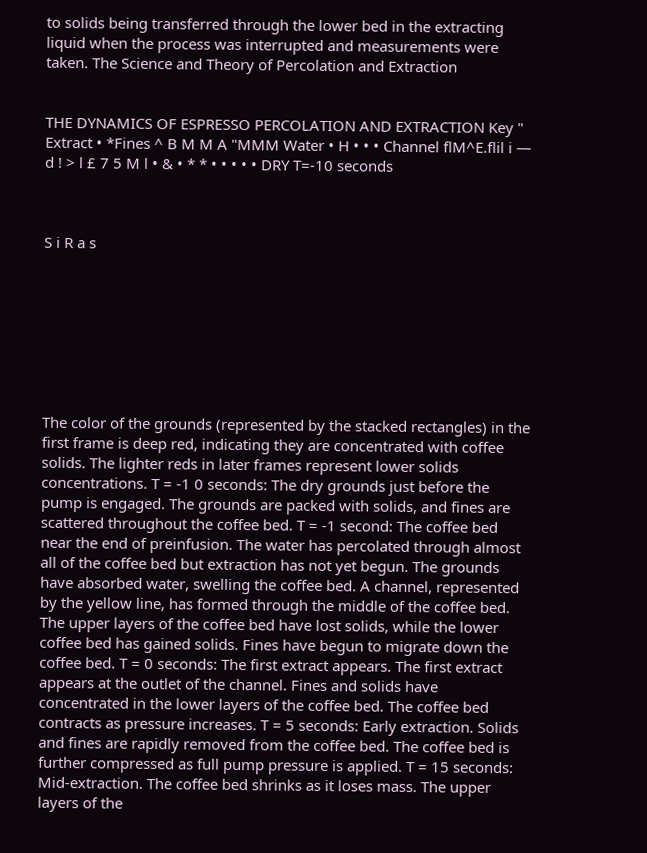to solids being transferred through the lower bed in the extracting liquid when the process was interrupted and measurements were taken. The Science and Theory of Percolation and Extraction


THE DYNAMICS OF ESPRESSO PERCOLATION AND EXTRACTION Key " Extract • *Fines ^ B M M A "MMM Water • H • • • Channel flM^E.flil i — d ! > l £ 7 5 M l • & • * * • • • • • DRY T=-10 seconds



S i R a s








The color of the grounds (represented by the stacked rectangles) in the first frame is deep red, indicating they are concentrated with coffee solids. The lighter reds in later frames represent lower solids concentrations. T = -1 0 seconds: The dry grounds just before the pump is engaged. The grounds are packed with solids, and fines are scattered throughout the coffee bed. T = -1 second: The coffee bed near the end of preinfusion. The water has percolated through almost all of the coffee bed but extraction has not yet begun. The grounds have absorbed water, swelling the coffee bed. A channel, represented by the yellow line, has formed through the middle of the coffee bed. The upper layers of the coffee bed have lost solids, while the lower coffee bed has gained solids. Fines have begun to migrate down the coffee bed. T = 0 seconds: The first extract appears. The first extract appears at the outlet of the channel. Fines and solids have concentrated in the lower layers of the coffee bed. The coffee bed contracts as pressure increases. T = 5 seconds: Early extraction. Solids and fines are rapidly removed from the coffee bed. The coffee bed is further compressed as full pump pressure is applied. T = 15 seconds: Mid-extraction. The coffee bed shrinks as it loses mass. The upper layers of the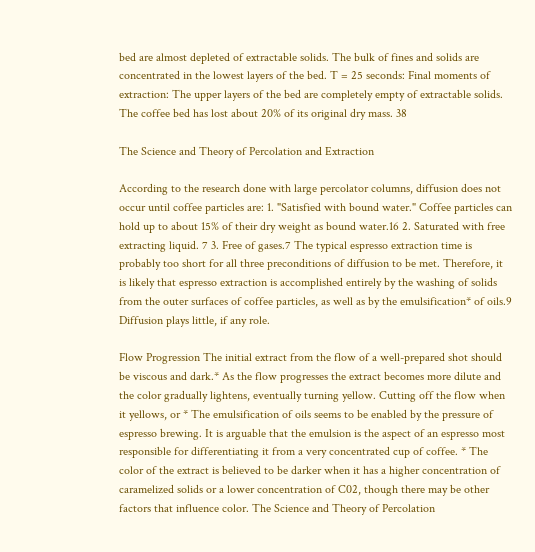bed are almost depleted of extractable solids. The bulk of fines and solids are concentrated in the lowest layers of the bed. T = 25 seconds: Final moments of extraction: The upper layers of the bed are completely empty of extractable solids. The coffee bed has lost about 20% of its original dry mass. 38

The Science and Theory of Percolation and Extraction

According to the research done with large percolator columns, diffusion does not occur until coffee particles are: 1. "Satisfied with bound water." Coffee particles can hold up to about 15% of their dry weight as bound water.16 2. Saturated with free extracting liquid. 7 3. Free of gases.7 The typical espresso extraction time is probably too short for all three preconditions of diffusion to be met. Therefore, it is likely that espresso extraction is accomplished entirely by the washing of solids from the outer surfaces of coffee particles, as well as by the emulsification* of oils.9 Diffusion plays little, if any role.

Flow Progression The initial extract from the flow of a well-prepared shot should be viscous and dark.* As the flow progresses the extract becomes more dilute and the color gradually lightens, eventually turning yellow. Cutting off the flow when it yellows, or * The emulsification of oils seems to be enabled by the pressure of espresso brewing. It is arguable that the emulsion is the aspect of an espresso most responsible for differentiating it from a very concentrated cup of coffee. * The color of the extract is believed to be darker when it has a higher concentration of caramelized solids or a lower concentration of C02, though there may be other factors that influence color. The Science and Theory of Percolation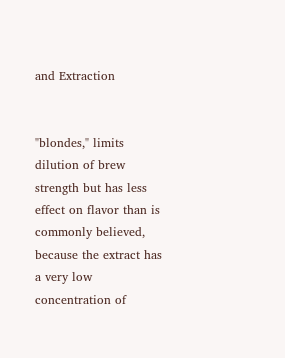and Extraction


"blondes," limits dilution of brew strength but has less effect on flavor than is commonly believed, because the extract has a very low concentration of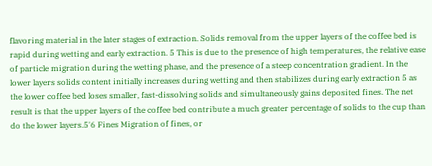flavoring material in the later stages of extraction. Solids removal from the upper layers of the coffee bed is rapid during wetting and early extraction. 5 This is due to the presence of high temperatures, the relative ease of particle migration during the wetting phase, and the presence of a steep concentration gradient. In the lower layers solids content initially increases during wetting and then stabilizes during early extraction 5 as the lower coffee bed loses smaller, fast-dissolving solids and simultaneously gains deposited fines. The net result is that the upper layers of the coffee bed contribute a much greater percentage of solids to the cup than do the lower layers.5'6 Fines Migration of fines, or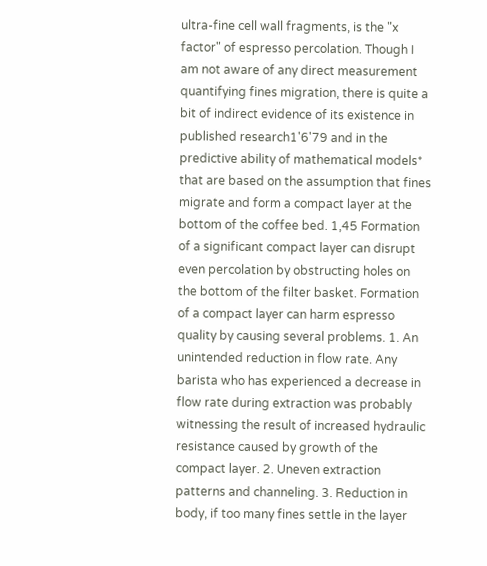ultra-fine cell wall fragments, is the "x factor" of espresso percolation. Though I am not aware of any direct measurement quantifying fines migration, there is quite a bit of indirect evidence of its existence in published research1'6'79 and in the predictive ability of mathematical models* that are based on the assumption that fines migrate and form a compact layer at the bottom of the coffee bed. 1,45 Formation of a significant compact layer can disrupt even percolation by obstructing holes on the bottom of the filter basket. Formation of a compact layer can harm espresso quality by causing several problems. 1. An unintended reduction in flow rate. Any barista who has experienced a decrease in flow rate during extraction was probably witnessing the result of increased hydraulic resistance caused by growth of the compact layer. 2. Uneven extraction patterns and channeling. 3. Reduction in body, if too many fines settle in the layer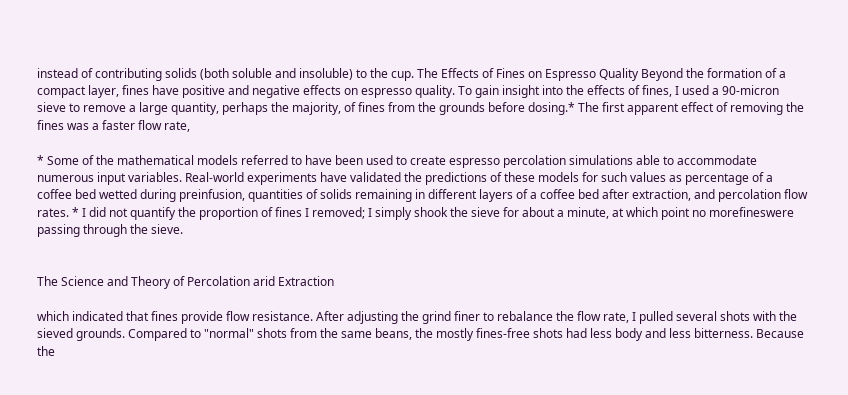instead of contributing solids (both soluble and insoluble) to the cup. The Effects of Fines on Espresso Quality Beyond the formation of a compact layer, fines have positive and negative effects on espresso quality. To gain insight into the effects of fines, I used a 90-micron sieve to remove a large quantity, perhaps the majority, of fines from the grounds before dosing.* The first apparent effect of removing the fines was a faster flow rate,

* Some of the mathematical models referred to have been used to create espresso percolation simulations able to accommodate numerous input variables. Real-world experiments have validated the predictions of these models for such values as percentage of a coffee bed wetted during preinfusion, quantities of solids remaining in different layers of a coffee bed after extraction, and percolation flow rates. * I did not quantify the proportion of fines I removed; I simply shook the sieve for about a minute, at which point no morefineswere passing through the sieve.


The Science and Theory of Percolation arid Extraction

which indicated that fines provide flow resistance. After adjusting the grind finer to rebalance the flow rate, I pulled several shots with the sieved grounds. Compared to "normal" shots from the same beans, the mostly fines-free shots had less body and less bitterness. Because the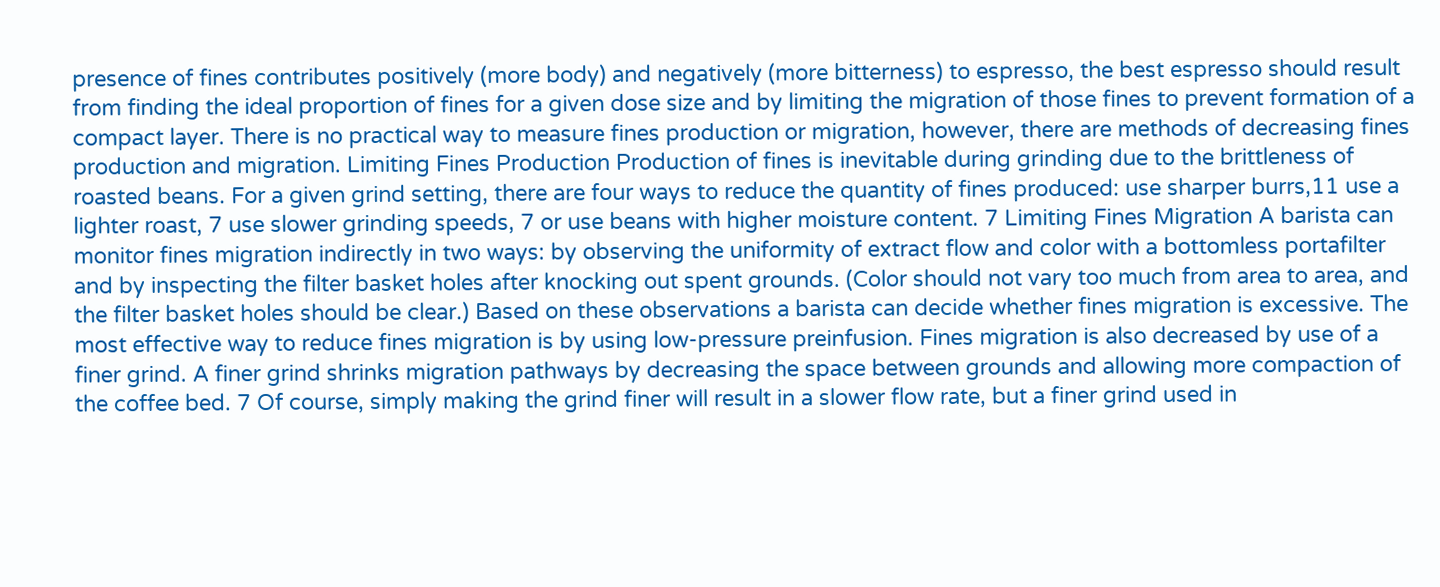presence of fines contributes positively (more body) and negatively (more bitterness) to espresso, the best espresso should result from finding the ideal proportion of fines for a given dose size and by limiting the migration of those fines to prevent formation of a compact layer. There is no practical way to measure fines production or migration, however, there are methods of decreasing fines production and migration. Limiting Fines Production Production of fines is inevitable during grinding due to the brittleness of roasted beans. For a given grind setting, there are four ways to reduce the quantity of fines produced: use sharper burrs,11 use a lighter roast, 7 use slower grinding speeds, 7 or use beans with higher moisture content. 7 Limiting Fines Migration A barista can monitor fines migration indirectly in two ways: by observing the uniformity of extract flow and color with a bottomless portafilter and by inspecting the filter basket holes after knocking out spent grounds. (Color should not vary too much from area to area, and the filter basket holes should be clear.) Based on these observations a barista can decide whether fines migration is excessive. The most effective way to reduce fines migration is by using low-pressure preinfusion. Fines migration is also decreased by use of a finer grind. A finer grind shrinks migration pathways by decreasing the space between grounds and allowing more compaction of the coffee bed. 7 Of course, simply making the grind finer will result in a slower flow rate, but a finer grind used in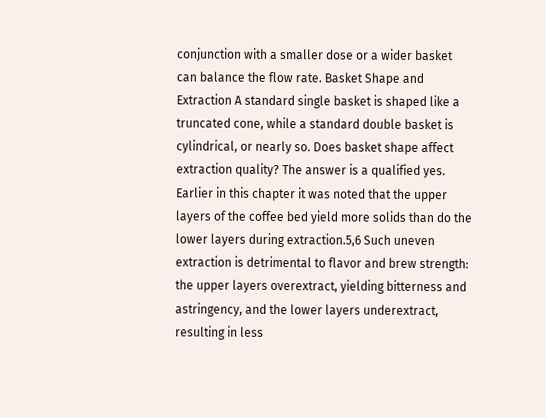conjunction with a smaller dose or a wider basket can balance the flow rate. Basket Shape and Extraction A standard single basket is shaped like a truncated cone, while a standard double basket is cylindrical, or nearly so. Does basket shape affect extraction quality? The answer is a qualified yes. Earlier in this chapter it was noted that the upper layers of the coffee bed yield more solids than do the lower layers during extraction.5,6 Such uneven extraction is detrimental to flavor and brew strength: the upper layers overextract, yielding bitterness and astringency, and the lower layers underextract, resulting in less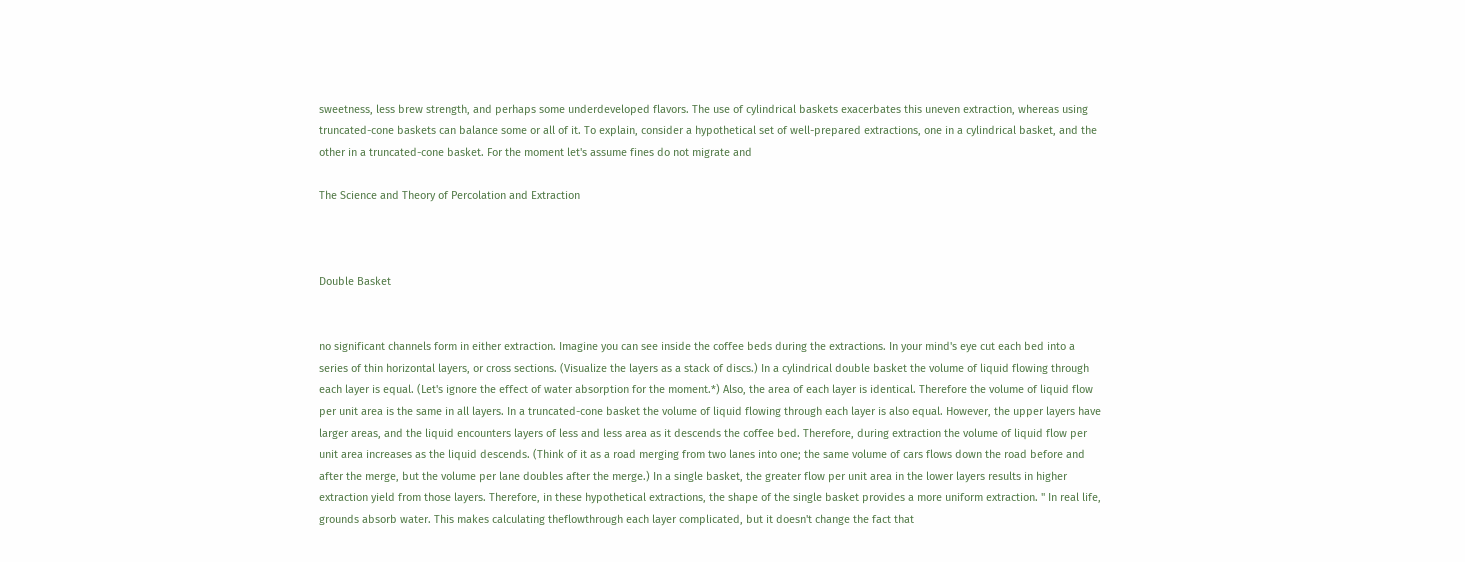sweetness, less brew strength, and perhaps some underdeveloped flavors. The use of cylindrical baskets exacerbates this uneven extraction, whereas using truncated-cone baskets can balance some or all of it. To explain, consider a hypothetical set of well-prepared extractions, one in a cylindrical basket, and the other in a truncated-cone basket. For the moment let's assume fines do not migrate and

The Science and Theory of Percolation and Extraction



Double Basket


no significant channels form in either extraction. Imagine you can see inside the coffee beds during the extractions. In your mind's eye cut each bed into a series of thin horizontal layers, or cross sections. (Visualize the layers as a stack of discs.) In a cylindrical double basket the volume of liquid flowing through each layer is equal. (Let's ignore the effect of water absorption for the moment.*) Also, the area of each layer is identical. Therefore the volume of liquid flow per unit area is the same in all layers. In a truncated-cone basket the volume of liquid flowing through each layer is also equal. However, the upper layers have larger areas, and the liquid encounters layers of less and less area as it descends the coffee bed. Therefore, during extraction the volume of liquid flow per unit area increases as the liquid descends. (Think of it as a road merging from two lanes into one; the same volume of cars flows down the road before and after the merge, but the volume per lane doubles after the merge.) In a single basket, the greater flow per unit area in the lower layers results in higher extraction yield from those layers. Therefore, in these hypothetical extractions, the shape of the single basket provides a more uniform extraction. '' In real life, grounds absorb water. This makes calculating theflowthrough each layer complicated, but it doesn't change the fact that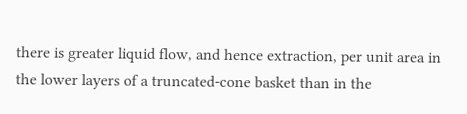there is greater liquid flow, and hence extraction, per unit area in the lower layers of a truncated-cone basket than in the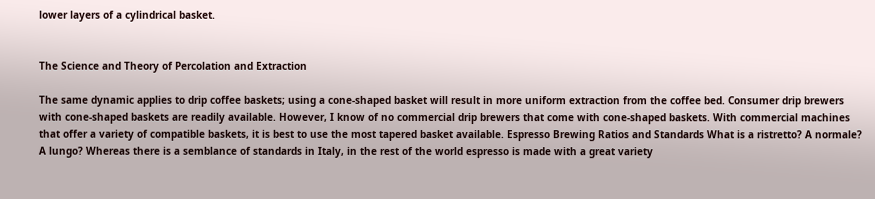lower layers of a cylindrical basket.


The Science and Theory of Percolation and Extraction

The same dynamic applies to drip coffee baskets; using a cone-shaped basket will result in more uniform extraction from the coffee bed. Consumer drip brewers with cone-shaped baskets are readily available. However, I know of no commercial drip brewers that come with cone-shaped baskets. With commercial machines that offer a variety of compatible baskets, it is best to use the most tapered basket available. Espresso Brewing Ratios and Standards What is a ristretto? A normale? A lungo? Whereas there is a semblance of standards in Italy, in the rest of the world espresso is made with a great variety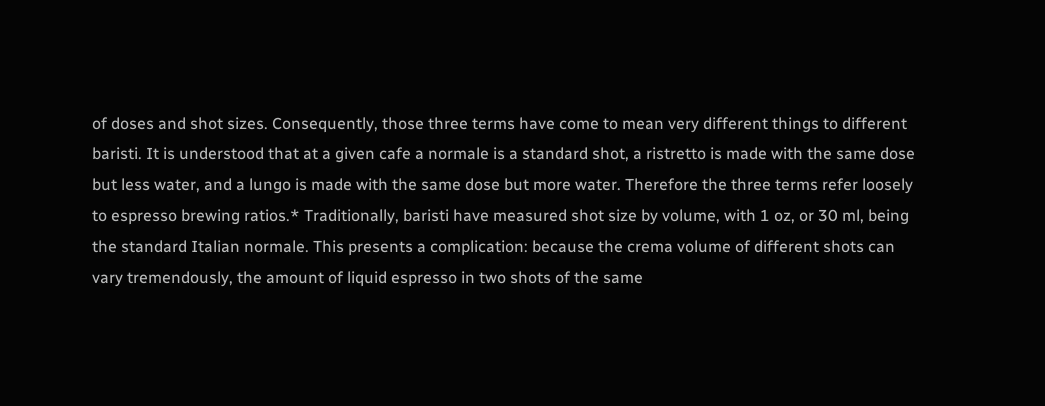of doses and shot sizes. Consequently, those three terms have come to mean very different things to different baristi. It is understood that at a given cafe a normale is a standard shot, a ristretto is made with the same dose but less water, and a lungo is made with the same dose but more water. Therefore the three terms refer loosely to espresso brewing ratios.* Traditionally, baristi have measured shot size by volume, with 1 oz, or 30 ml, being the standard Italian normale. This presents a complication: because the crema volume of different shots can vary tremendously, the amount of liquid espresso in two shots of the same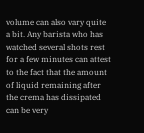volume can also vary quite a bit. Any barista who has watched several shots rest for a few minutes can attest to the fact that the amount of liquid remaining after the crema has dissipated can be very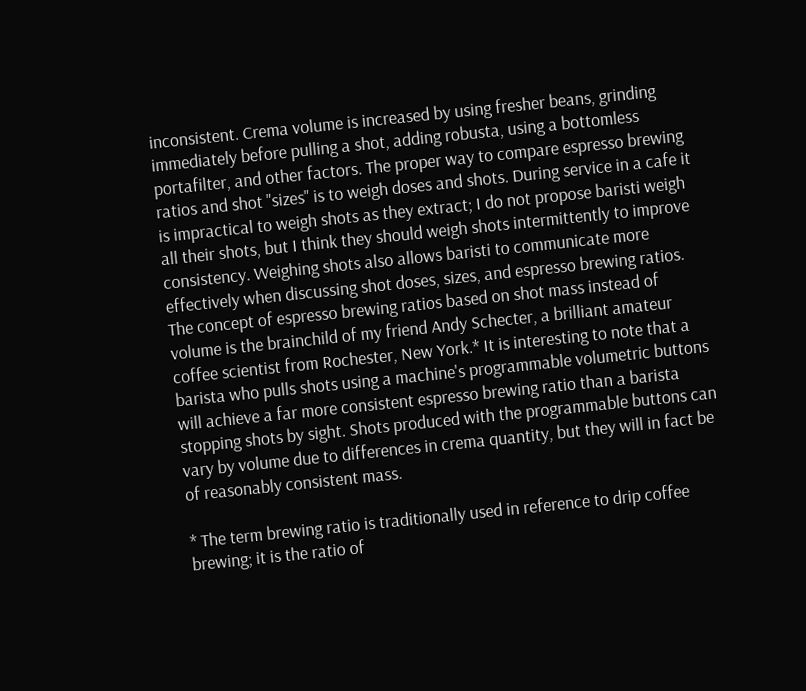inconsistent. Crema volume is increased by using fresher beans, grinding immediately before pulling a shot, adding robusta, using a bottomless portafilter, and other factors. The proper way to compare espresso brewing ratios and shot "sizes" is to weigh doses and shots. During service in a cafe it is impractical to weigh shots as they extract; I do not propose baristi weigh all their shots, but I think they should weigh shots intermittently to improve consistency. Weighing shots also allows baristi to communicate more effectively when discussing shot doses, sizes, and espresso brewing ratios. The concept of espresso brewing ratios based on shot mass instead of volume is the brainchild of my friend Andy Schecter, a brilliant amateur coffee scientist from Rochester, New York.* It is interesting to note that a barista who pulls shots using a machine's programmable volumetric buttons will achieve a far more consistent espresso brewing ratio than a barista stopping shots by sight. Shots produced with the programmable buttons can vary by volume due to differences in crema quantity, but they will in fact be of reasonably consistent mass.

* The term brewing ratio is traditionally used in reference to drip coffee brewing; it is the ratio of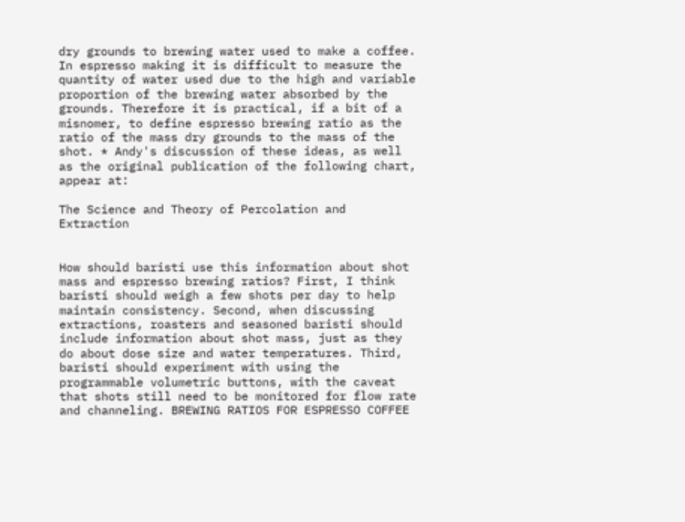dry grounds to brewing water used to make a coffee. In espresso making it is difficult to measure the quantity of water used due to the high and variable proportion of the brewing water absorbed by the grounds. Therefore it is practical, if a bit of a misnomer, to define espresso brewing ratio as the ratio of the mass dry grounds to the mass of the shot. * Andy's discussion of these ideas, as well as the original publication of the following chart, appear at:

The Science and Theory of Percolation and Extraction


How should baristi use this information about shot mass and espresso brewing ratios? First, I think baristi should weigh a few shots per day to help maintain consistency. Second, when discussing extractions, roasters and seasoned baristi should include information about shot mass, just as they do about dose size and water temperatures. Third, baristi should experiment with using the programmable volumetric buttons, with the caveat that shots still need to be monitored for flow rate and channeling. BREWING RATIOS FOR ESPRESSO COFFEE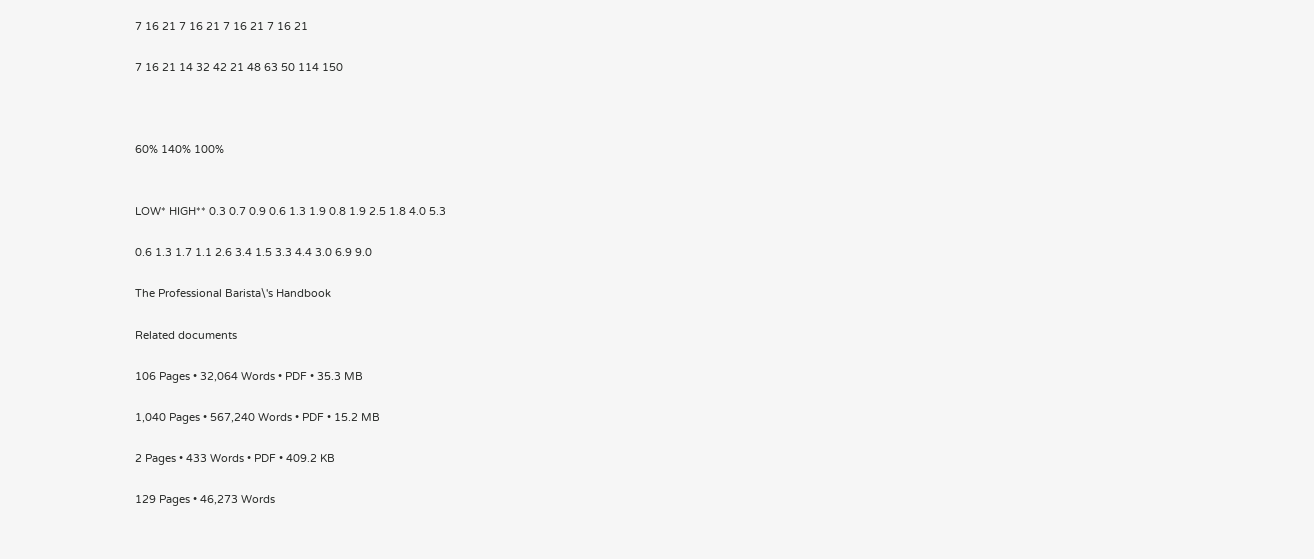7 16 21 7 16 21 7 16 21 7 16 21

7 16 21 14 32 42 21 48 63 50 114 150



60% 140% 100%


LOW* HIGH** 0.3 0.7 0.9 0.6 1.3 1.9 0.8 1.9 2.5 1.8 4.0 5.3

0.6 1.3 1.7 1.1 2.6 3.4 1.5 3.3 4.4 3.0 6.9 9.0

The Professional Barista\'s Handbook

Related documents

106 Pages • 32,064 Words • PDF • 35.3 MB

1,040 Pages • 567,240 Words • PDF • 15.2 MB

2 Pages • 433 Words • PDF • 409.2 KB

129 Pages • 46,273 Words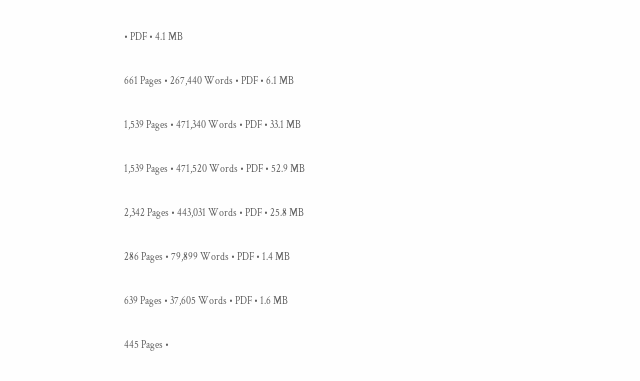• PDF • 4.1 MB

661 Pages • 267,440 Words • PDF • 6.1 MB

1,539 Pages • 471,340 Words • PDF • 33.1 MB

1,539 Pages • 471,520 Words • PDF • 52.9 MB

2,342 Pages • 443,031 Words • PDF • 25.8 MB

286 Pages • 79,899 Words • PDF • 1.4 MB

639 Pages • 37,605 Words • PDF • 1.6 MB

445 Pages •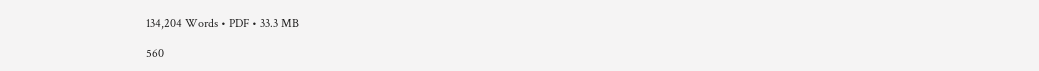134,204 Words • PDF • 33.3 MB

560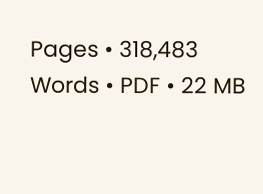Pages • 318,483 Words • PDF • 22 MB